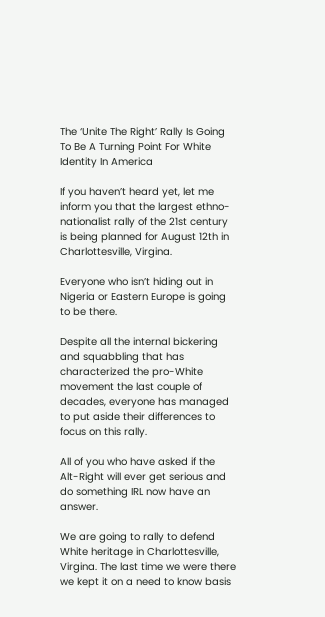The ‘Unite The Right’ Rally Is Going To Be A Turning Point For White Identity In America

If you haven’t heard yet, let me inform you that the largest ethno-nationalist rally of the 21st century is being planned for August 12th in Charlottesville, Virgina.

Everyone who isn’t hiding out in Nigeria or Eastern Europe is going to be there.

Despite all the internal bickering and squabbling that has characterized the pro-White movement the last couple of decades, everyone has managed to put aside their differences to focus on this rally.

All of you who have asked if the Alt-Right will ever get serious and do something IRL now have an answer.

We are going to rally to defend White heritage in Charlottesville, Virgina. The last time we were there we kept it on a need to know basis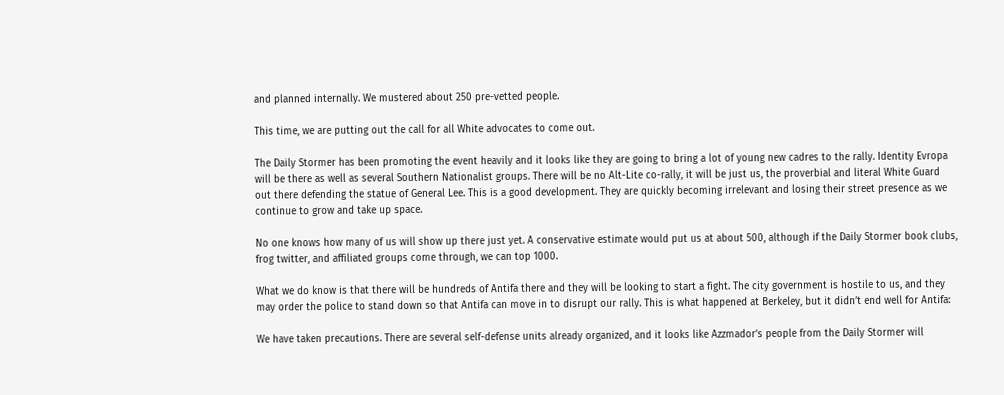and planned internally. We mustered about 250 pre-vetted people.

This time, we are putting out the call for all White advocates to come out.

The Daily Stormer has been promoting the event heavily and it looks like they are going to bring a lot of young new cadres to the rally. Identity Evropa will be there as well as several Southern Nationalist groups. There will be no Alt-Lite co-rally, it will be just us, the proverbial and literal White Guard out there defending the statue of General Lee. This is a good development. They are quickly becoming irrelevant and losing their street presence as we continue to grow and take up space.

No one knows how many of us will show up there just yet. A conservative estimate would put us at about 500, although if the Daily Stormer book clubs, frog twitter, and affiliated groups come through, we can top 1000.

What we do know is that there will be hundreds of Antifa there and they will be looking to start a fight. The city government is hostile to us, and they may order the police to stand down so that Antifa can move in to disrupt our rally. This is what happened at Berkeley, but it didn’t end well for Antifa:

We have taken precautions. There are several self-defense units already organized, and it looks like Azzmador’s people from the Daily Stormer will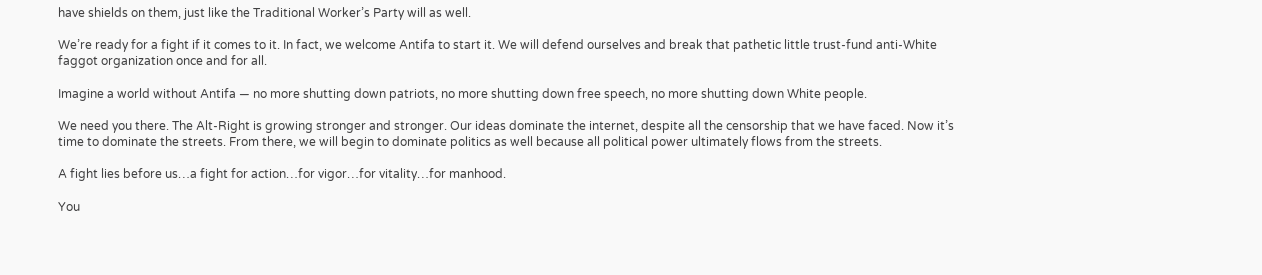have shields on them, just like the Traditional Worker’s Party will as well.

We’re ready for a fight if it comes to it. In fact, we welcome Antifa to start it. We will defend ourselves and break that pathetic little trust-fund anti-White faggot organization once and for all.

Imagine a world without Antifa — no more shutting down patriots, no more shutting down free speech, no more shutting down White people.

We need you there. The Alt-Right is growing stronger and stronger. Our ideas dominate the internet, despite all the censorship that we have faced. Now it’s time to dominate the streets. From there, we will begin to dominate politics as well because all political power ultimately flows from the streets.

A fight lies before us…a fight for action…for vigor…for vitality…for manhood.

You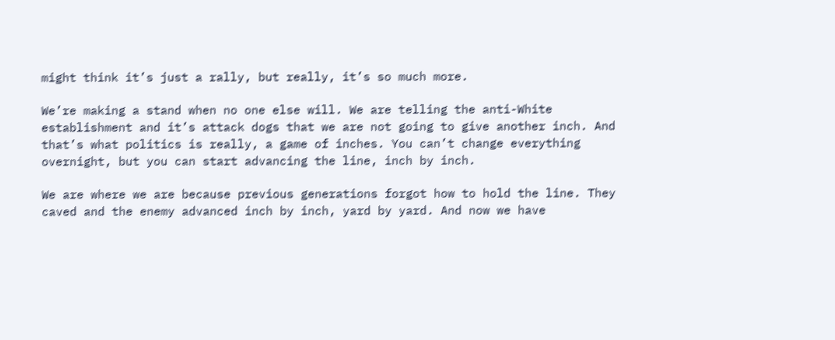might think it’s just a rally, but really, it’s so much more.

We’re making a stand when no one else will. We are telling the anti-White establishment and it’s attack dogs that we are not going to give another inch. And that’s what politics is really, a game of inches. You can’t change everything overnight, but you can start advancing the line, inch by inch.

We are where we are because previous generations forgot how to hold the line. They caved and the enemy advanced inch by inch, yard by yard. And now we have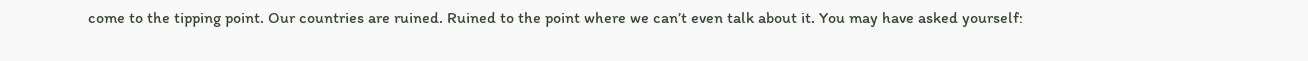come to the tipping point. Our countries are ruined. Ruined to the point where we can’t even talk about it. You may have asked yourself: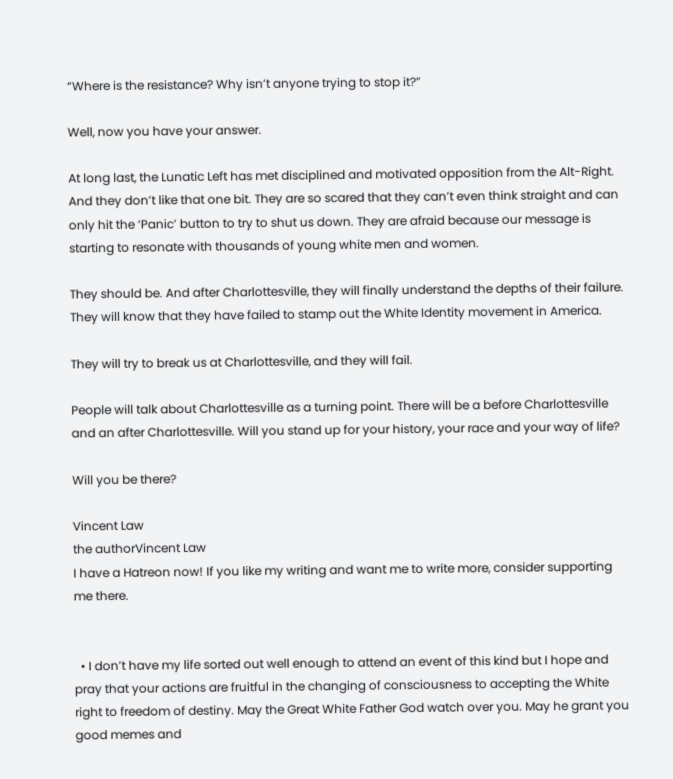“Where is the resistance? Why isn’t anyone trying to stop it?”

Well, now you have your answer.

At long last, the Lunatic Left has met disciplined and motivated opposition from the Alt-Right. And they don’t like that one bit. They are so scared that they can’t even think straight and can only hit the ‘Panic’ button to try to shut us down. They are afraid because our message is starting to resonate with thousands of young white men and women.

They should be. And after Charlottesville, they will finally understand the depths of their failure. They will know that they have failed to stamp out the White Identity movement in America.

They will try to break us at Charlottesville, and they will fail.

People will talk about Charlottesville as a turning point. There will be a before Charlottesville and an after Charlottesville. Will you stand up for your history, your race and your way of life?

Will you be there?

Vincent Law
the authorVincent Law
I have a Hatreon now! If you like my writing and want me to write more, consider supporting me there.


  • I don’t have my life sorted out well enough to attend an event of this kind but I hope and pray that your actions are fruitful in the changing of consciousness to accepting the White right to freedom of destiny. May the Great White Father God watch over you. May he grant you good memes and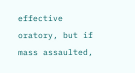effective oratory, but if mass assaulted,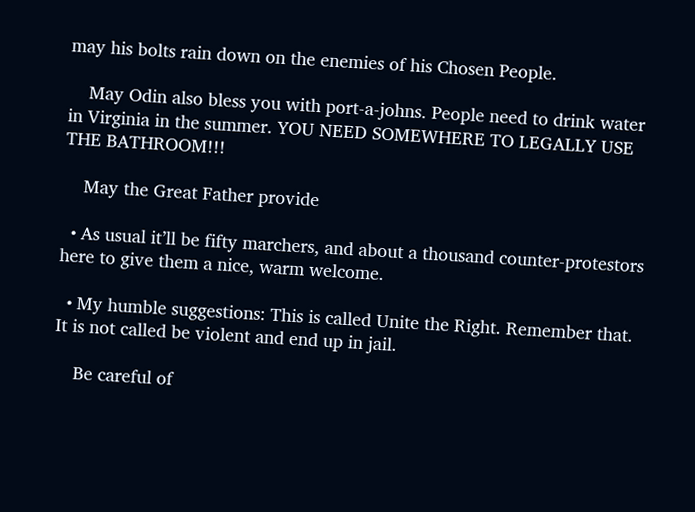may his bolts rain down on the enemies of his Chosen People.

    May Odin also bless you with port-a-johns. People need to drink water in Virginia in the summer. YOU NEED SOMEWHERE TO LEGALLY USE THE BATHROOM!!!

    May the Great Father provide

  • As usual it’ll be fifty marchers, and about a thousand counter-protestors here to give them a nice, warm welcome.

  • My humble suggestions: This is called Unite the Right. Remember that. It is not called be violent and end up in jail.

    Be careful of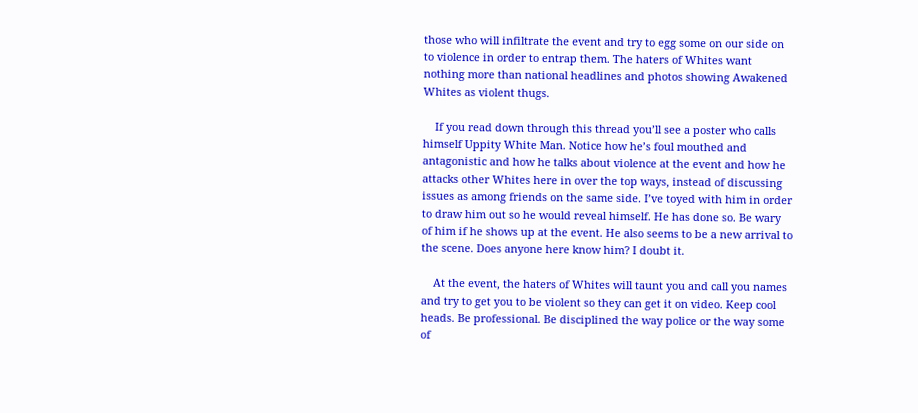those who will infiltrate the event and try to egg some on our side on to violence in order to entrap them. The haters of Whites want nothing more than national headlines and photos showing Awakened Whites as violent thugs.

    If you read down through this thread you’ll see a poster who calls himself Uppity White Man. Notice how he’s foul mouthed and antagonistic and how he talks about violence at the event and how he attacks other Whites here in over the top ways, instead of discussing issues as among friends on the same side. I’ve toyed with him in order to draw him out so he would reveal himself. He has done so. Be wary of him if he shows up at the event. He also seems to be a new arrival to the scene. Does anyone here know him? I doubt it.

    At the event, the haters of Whites will taunt you and call you names and try to get you to be violent so they can get it on video. Keep cool heads. Be professional. Be disciplined the way police or the way some of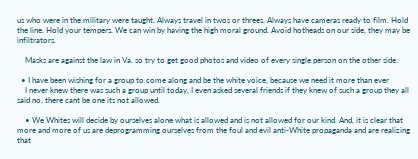us who were in the military were taught. Always travel in twos or threes. Always have cameras ready to film. Hold the line. Hold your tempers. We can win by having the high moral ground. Avoid hotheads on our side, they may be infiltrators.

    Masks are against the law in Va. so try to get good photos and video of every single person on the other side.

  • I have been wishing for a group to come along and be the white voice, because we need it more than ever
    I never knew there was such a group until today, I even asked several friends if they knew of such a group they all said no, there cant be one its not allowed.

    • We Whites will decide by ourselves alone what is allowed and is not allowed for our kind. And, it is clear that more and more of us are deprogramming ourselves from the foul and evil anti-White propaganda and are realizing that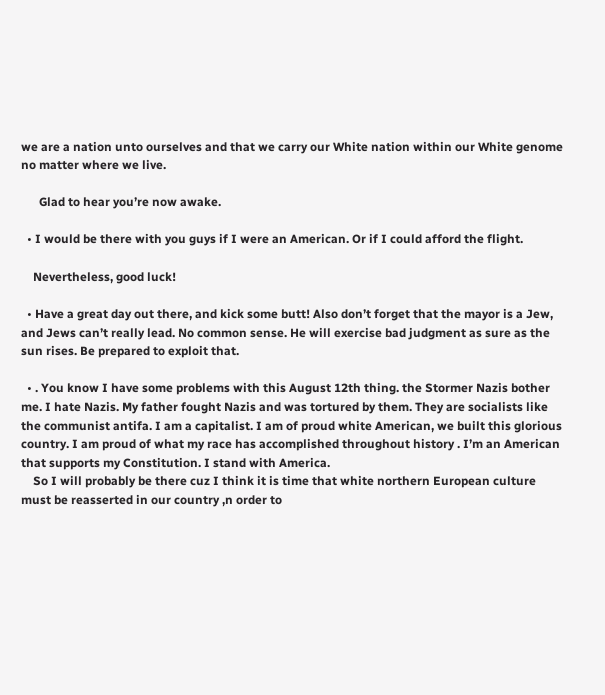we are a nation unto ourselves and that we carry our White nation within our White genome no matter where we live.

      Glad to hear you’re now awake.

  • I would be there with you guys if I were an American. Or if I could afford the flight.

    Nevertheless, good luck!

  • Have a great day out there, and kick some butt! Also don’t forget that the mayor is a Jew, and Jews can’t really lead. No common sense. He will exercise bad judgment as sure as the sun rises. Be prepared to exploit that.

  • . You know I have some problems with this August 12th thing. the Stormer Nazis bother me. I hate Nazis. My father fought Nazis and was tortured by them. They are socialists like the communist antifa. I am a capitalist. I am of proud white American, we built this glorious country. I am proud of what my race has accomplished throughout history . I’m an American that supports my Constitution. I stand with America.
    So I will probably be there cuz I think it is time that white northern European culture must be reasserted in our country ,n order to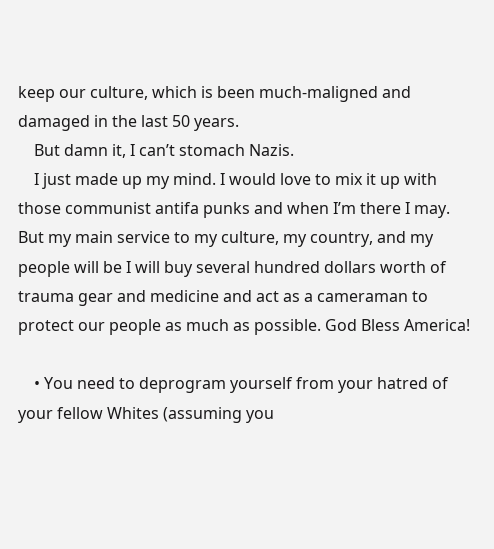keep our culture, which is been much-maligned and damaged in the last 50 years.
    But damn it, I can’t stomach Nazis.
    I just made up my mind. I would love to mix it up with those communist antifa punks and when I’m there I may. But my main service to my culture, my country, and my people will be I will buy several hundred dollars worth of trauma gear and medicine and act as a cameraman to protect our people as much as possible. God Bless America!

    • You need to deprogram yourself from your hatred of your fellow Whites (assuming you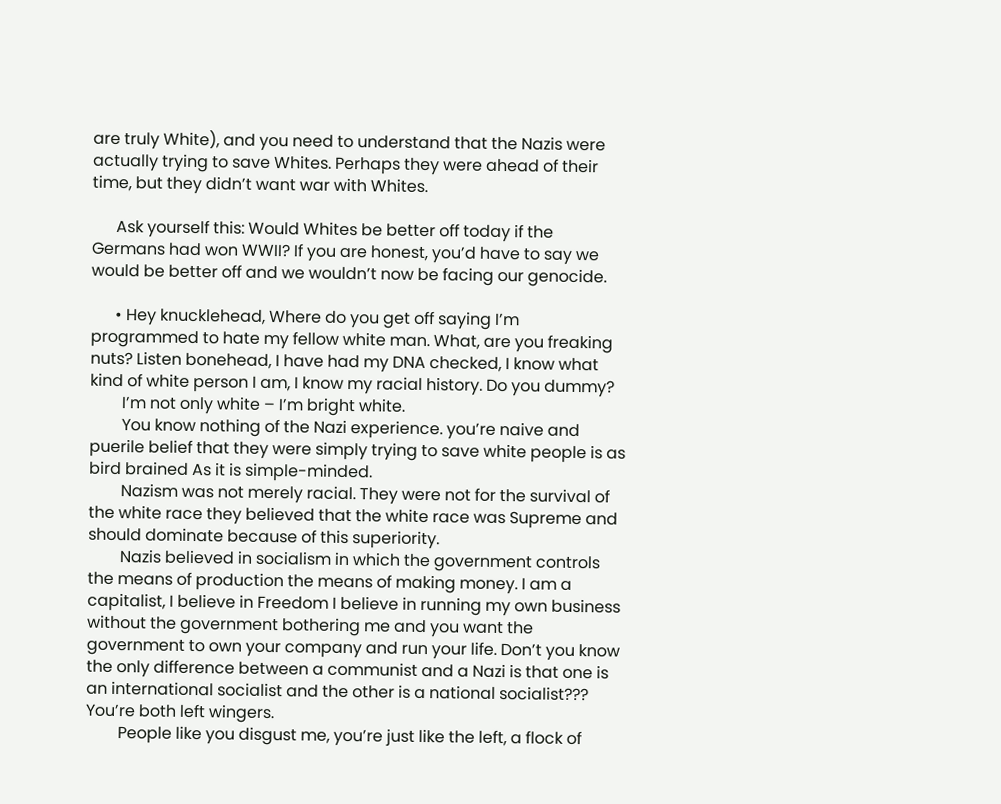are truly White), and you need to understand that the Nazis were actually trying to save Whites. Perhaps they were ahead of their time, but they didn’t want war with Whites.

      Ask yourself this: Would Whites be better off today if the Germans had won WWII? If you are honest, you’d have to say we would be better off and we wouldn’t now be facing our genocide.

      • Hey knucklehead, Where do you get off saying I’m programmed to hate my fellow white man. What, are you freaking nuts? Listen bonehead, I have had my DNA checked, I know what kind of white person I am, I know my racial history. Do you dummy?
        I’m not only white – I’m bright white.
        You know nothing of the Nazi experience. you’re naive and puerile belief that they were simply trying to save white people is as bird brained As it is simple-minded.
        Nazism was not merely racial. They were not for the survival of the white race they believed that the white race was Supreme and should dominate because of this superiority.
        Nazis believed in socialism in which the government controls the means of production the means of making money. I am a capitalist, I believe in Freedom I believe in running my own business without the government bothering me and you want the government to own your company and run your life. Don’t you know the only difference between a communist and a Nazi is that one is an international socialist and the other is a national socialist??? You’re both left wingers.
        People like you disgust me, you’re just like the left, a flock of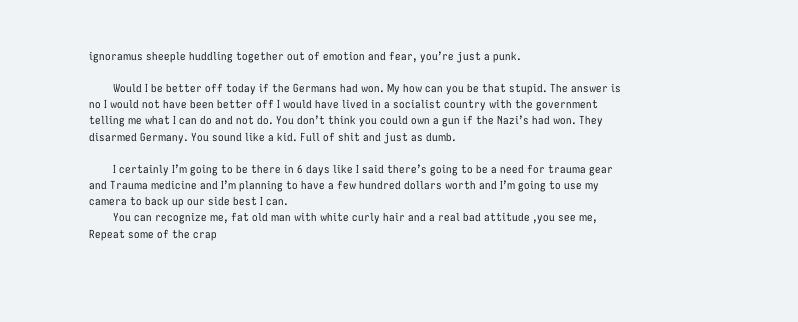ignoramus sheeple huddling together out of emotion and fear, you’re just a punk.

        Would I be better off today if the Germans had won. My how can you be that stupid. The answer is no I would not have been better off I would have lived in a socialist country with the government telling me what I can do and not do. You don’t think you could own a gun if the Nazi’s had won. They disarmed Germany. You sound like a kid. Full of shit and just as dumb.

        I certainly I’m going to be there in 6 days like I said there’s going to be a need for trauma gear and Trauma medicine and I’m planning to have a few hundred dollars worth and I’m going to use my camera to back up our side best I can.
        You can recognize me, fat old man with white curly hair and a real bad attitude ,you see me, Repeat some of the crap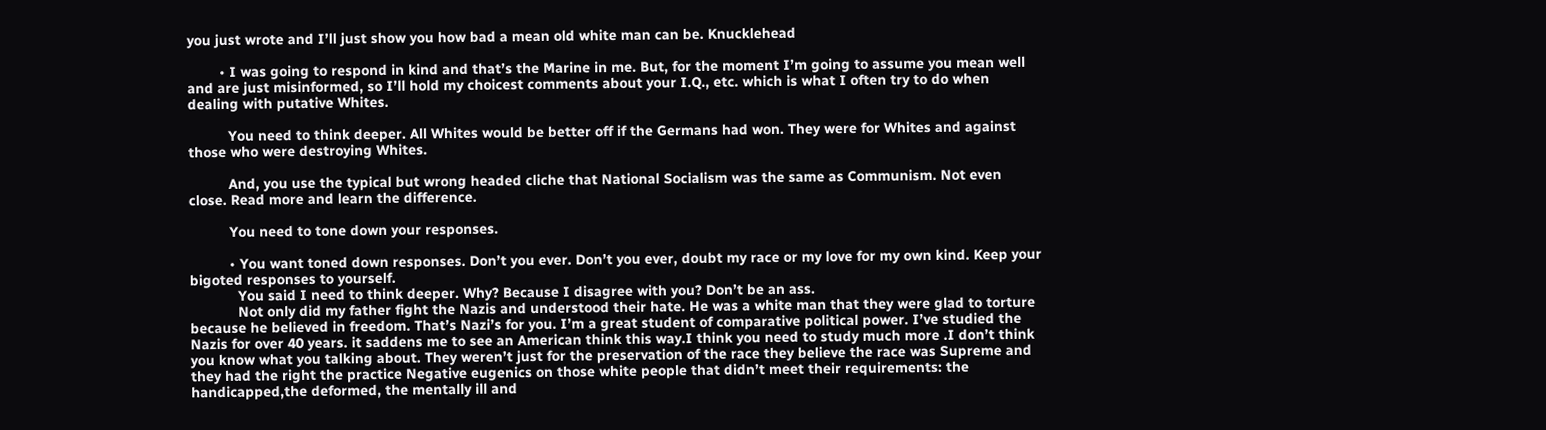you just wrote and I’ll just show you how bad a mean old white man can be. Knucklehead

        • I was going to respond in kind and that’s the Marine in me. But, for the moment I’m going to assume you mean well and are just misinformed, so I’ll hold my choicest comments about your I.Q., etc. which is what I often try to do when dealing with putative Whites.

          You need to think deeper. All Whites would be better off if the Germans had won. They were for Whites and against those who were destroying Whites.

          And, you use the typical but wrong headed cliche that National Socialism was the same as Communism. Not even close. Read more and learn the difference.

          You need to tone down your responses.

          • You want toned down responses. Don’t you ever. Don’t you ever, doubt my race or my love for my own kind. Keep your bigoted responses to yourself.
            You said I need to think deeper. Why? Because I disagree with you? Don’t be an ass.
            Not only did my father fight the Nazis and understood their hate. He was a white man that they were glad to torture because he believed in freedom. That’s Nazi’s for you. I’m a great student of comparative political power. I’ve studied the Nazis for over 40 years. it saddens me to see an American think this way.I think you need to study much more .I don’t think you know what you talking about. They weren’t just for the preservation of the race they believe the race was Supreme and they had the right the practice Negative eugenics on those white people that didn’t meet their requirements: the handicapped,the deformed, the mentally ill and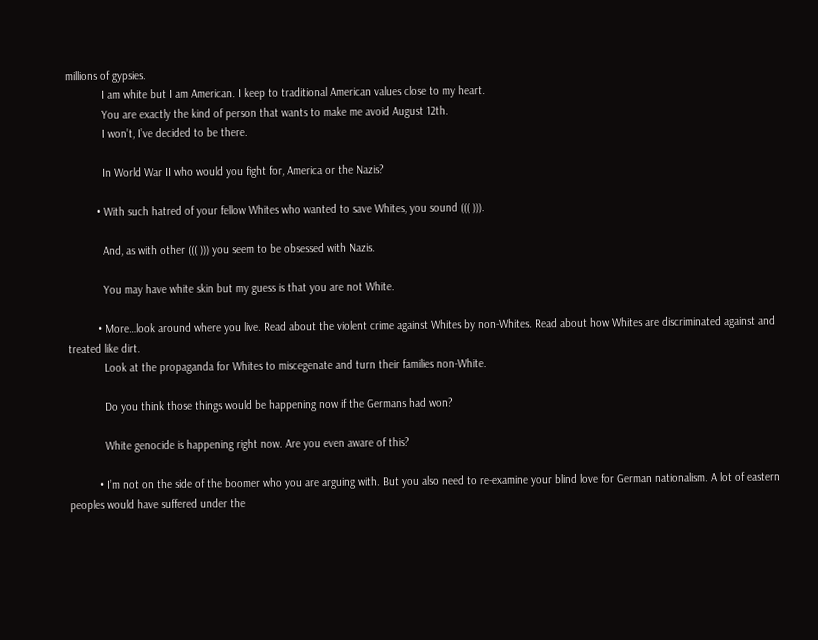millions of gypsies.
            I am white but I am American. I keep to traditional American values close to my heart.
            You are exactly the kind of person that wants to make me avoid August 12th.
            I won’t, I’ve decided to be there.

            In World War II who would you fight for, America or the Nazis?

          • With such hatred of your fellow Whites who wanted to save Whites, you sound ((( ))).

            And, as with other ((( ))) you seem to be obsessed with Nazis.

            You may have white skin but my guess is that you are not White.

          • More…look around where you live. Read about the violent crime against Whites by non-Whites. Read about how Whites are discriminated against and treated like dirt.
            Look at the propaganda for Whites to miscegenate and turn their families non-White.

            Do you think those things would be happening now if the Germans had won?

            White genocide is happening right now. Are you even aware of this?

          • I’m not on the side of the boomer who you are arguing with. But you also need to re-examine your blind love for German nationalism. A lot of eastern peoples would have suffered under the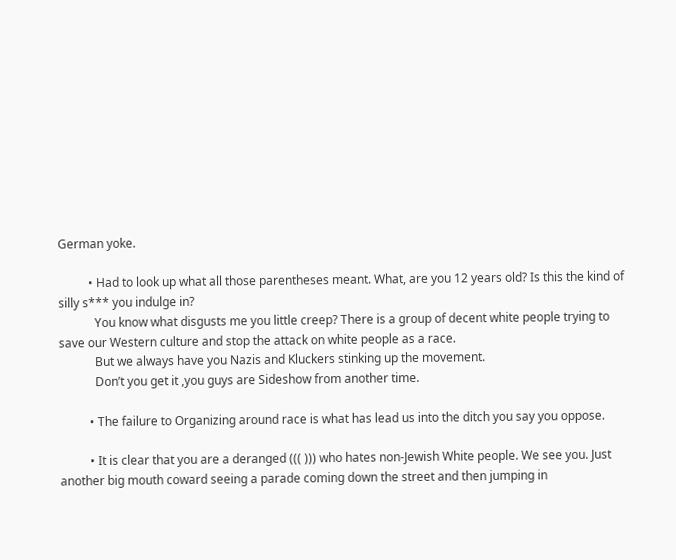German yoke.

          • Had to look up what all those parentheses meant. What, are you 12 years old? Is this the kind of silly s*** you indulge in?
            You know what disgusts me you little creep? There is a group of decent white people trying to save our Western culture and stop the attack on white people as a race.
            But we always have you Nazis and Kluckers stinking up the movement.
            Don’t you get it ,you guys are Sideshow from another time.

          • The failure to Organizing around race is what has lead us into the ditch you say you oppose.

          • It is clear that you are a deranged ((( ))) who hates non-Jewish White people. We see you. Just another big mouth coward seeing a parade coming down the street and then jumping in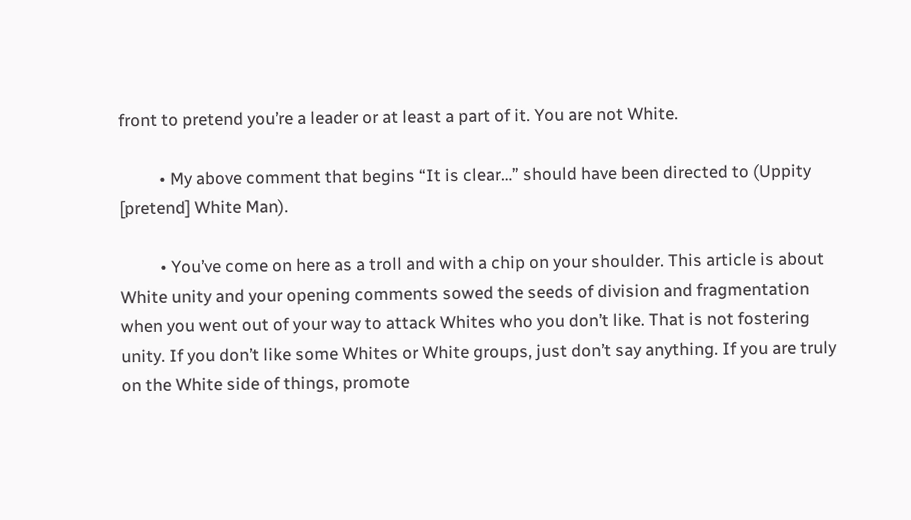front to pretend you’re a leader or at least a part of it. You are not White.

          • My above comment that begins “It is clear…” should have been directed to (Uppity [pretend] White Man).

          • You’ve come on here as a troll and with a chip on your shoulder. This article is about White unity and your opening comments sowed the seeds of division and fragmentation when you went out of your way to attack Whites who you don’t like. That is not fostering unity. If you don’t like some Whites or White groups, just don’t say anything. If you are truly on the White side of things, promote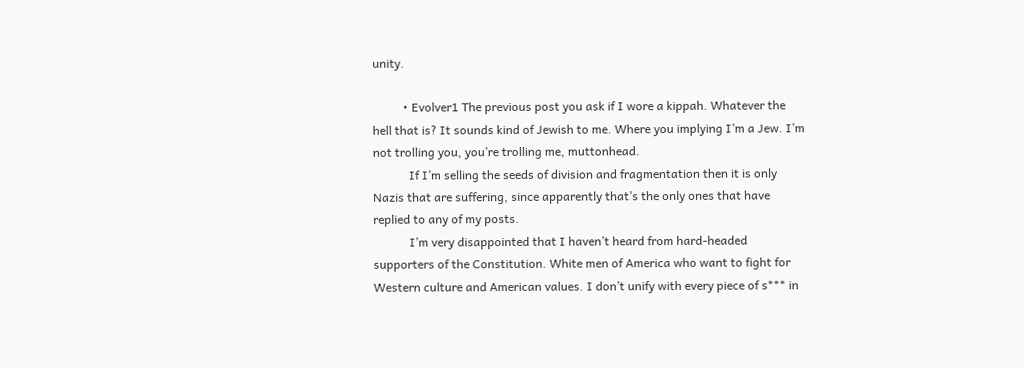unity.

          • Evolver1 The previous post you ask if I wore a kippah. Whatever the hell that is? It sounds kind of Jewish to me. Where you implying I’m a Jew. I’m not trolling you, you’re trolling me, muttonhead.
            If I’m selling the seeds of division and fragmentation then it is only Nazis that are suffering, since apparently that’s the only ones that have replied to any of my posts.
            I’m very disappointed that I haven’t heard from hard-headed supporters of the Constitution. White men of America who want to fight for Western culture and American values. I don’t unify with every piece of s*** in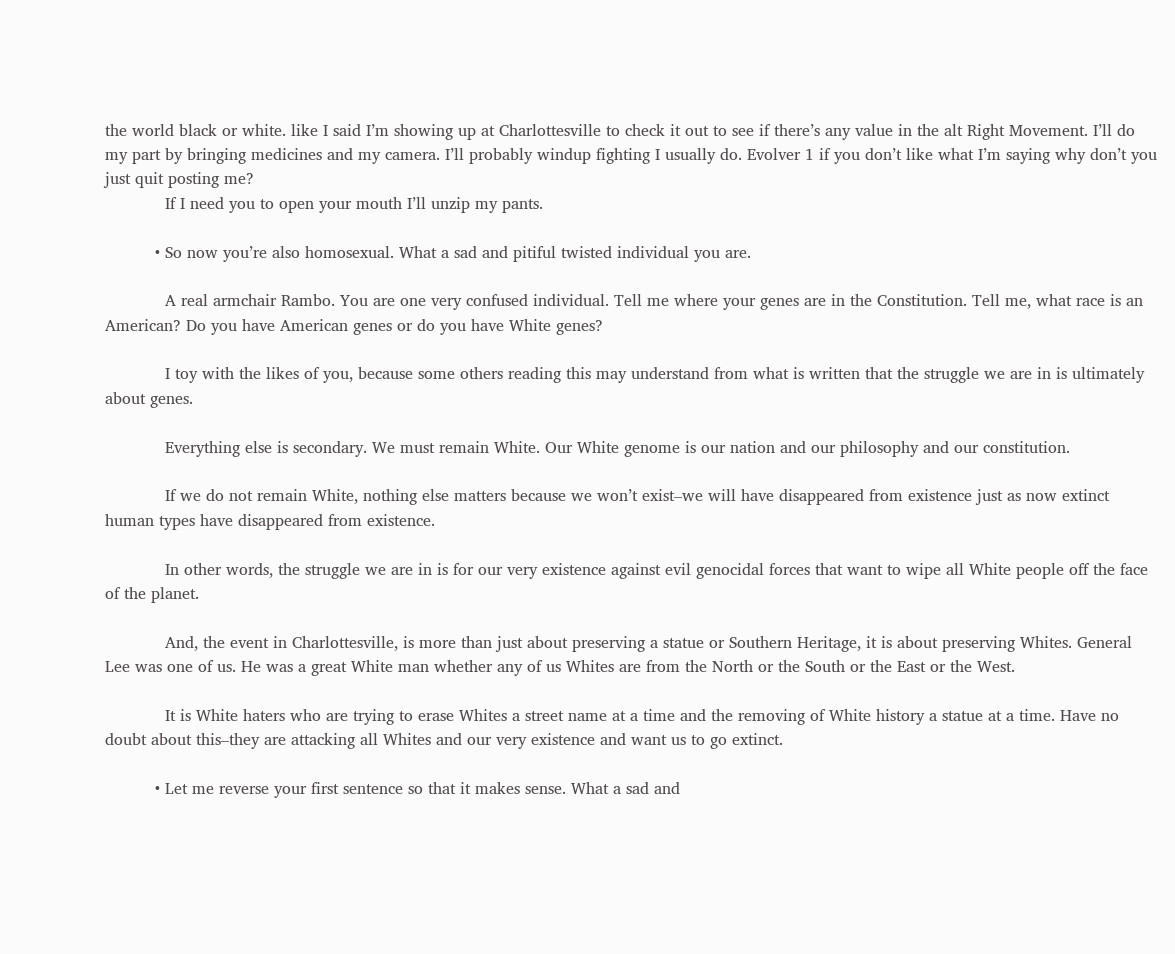the world black or white. like I said I’m showing up at Charlottesville to check it out to see if there’s any value in the alt Right Movement. I’ll do my part by bringing medicines and my camera. I’ll probably windup fighting I usually do. Evolver 1 if you don’t like what I’m saying why don’t you just quit posting me?
            If I need you to open your mouth I’ll unzip my pants.

          • So now you’re also homosexual. What a sad and pitiful twisted individual you are.

            A real armchair Rambo. You are one very confused individual. Tell me where your genes are in the Constitution. Tell me, what race is an American? Do you have American genes or do you have White genes?

            I toy with the likes of you, because some others reading this may understand from what is written that the struggle we are in is ultimately about genes.

            Everything else is secondary. We must remain White. Our White genome is our nation and our philosophy and our constitution.

            If we do not remain White, nothing else matters because we won’t exist–we will have disappeared from existence just as now extinct human types have disappeared from existence.

            In other words, the struggle we are in is for our very existence against evil genocidal forces that want to wipe all White people off the face of the planet.

            And, the event in Charlottesville, is more than just about preserving a statue or Southern Heritage, it is about preserving Whites. General Lee was one of us. He was a great White man whether any of us Whites are from the North or the South or the East or the West.

            It is White haters who are trying to erase Whites a street name at a time and the removing of White history a statue at a time. Have no doubt about this–they are attacking all Whites and our very existence and want us to go extinct.

          • Let me reverse your first sentence so that it makes sense. What a sad and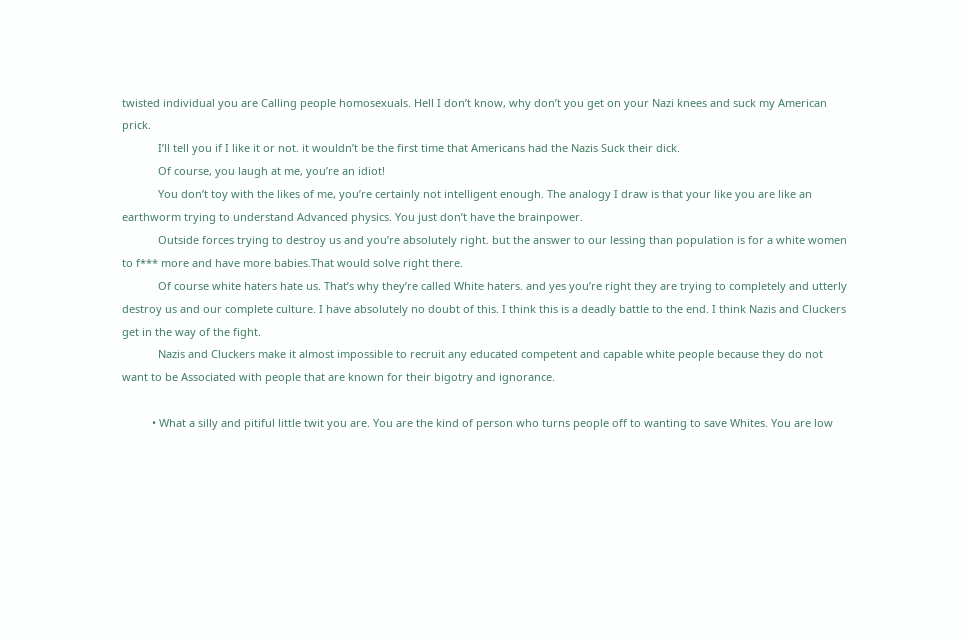twisted individual you are Calling people homosexuals. Hell I don’t know, why don’t you get on your Nazi knees and suck my American prick.
            I’ll tell you if I like it or not. it wouldn’t be the first time that Americans had the Nazis Suck their dick.
            Of course, you laugh at me, you’re an idiot!
            You don’t toy with the likes of me, you’re certainly not intelligent enough. The analogy I draw is that your like you are like an earthworm trying to understand Advanced physics. You just don’t have the brainpower.
            Outside forces trying to destroy us and you’re absolutely right. but the answer to our lessing than population is for a white women to f*** more and have more babies.That would solve right there.
            Of course white haters hate us. That’s why they’re called White haters. and yes you’re right they are trying to completely and utterly destroy us and our complete culture. I have absolutely no doubt of this. I think this is a deadly battle to the end. I think Nazis and Cluckers get in the way of the fight.
            Nazis and Cluckers make it almost impossible to recruit any educated competent and capable white people because they do not want to be Associated with people that are known for their bigotry and ignorance.

          • What a silly and pitiful little twit you are. You are the kind of person who turns people off to wanting to save Whites. You are low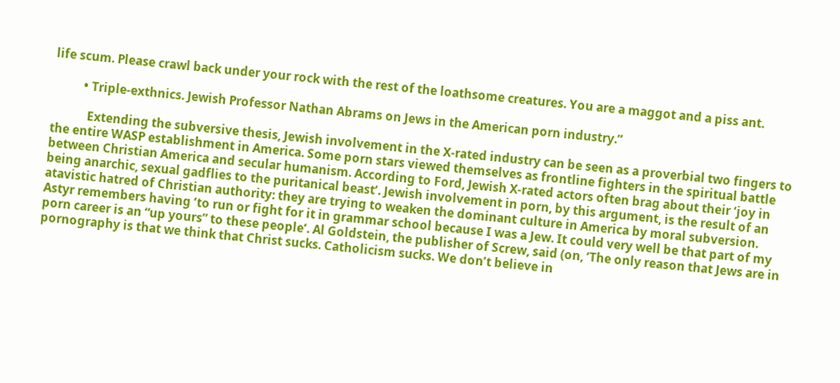life scum. Please crawl back under your rock with the rest of the loathsome creatures. You are a maggot and a piss ant.

          • Triple-exthnics. Jewish Professor Nathan Abrams on Jews in the American porn industry.”

            Extending the subversive thesis, Jewish involvement in the X-rated industry can be seen as a proverbial two fingers to the entire WASP establishment in America. Some porn stars viewed themselves as frontline fighters in the spiritual battle between Christian America and secular humanism. According to Ford, Jewish X-rated actors often brag about their ‘joy in being anarchic, sexual gadflies to the puritanical beast’. Jewish involvement in porn, by this argument, is the result of an atavistic hatred of Christian authority: they are trying to weaken the dominant culture in America by moral subversion. Astyr remembers having ‘to run or fight for it in grammar school because I was a Jew. It could very well be that part of my porn career is an “up yours” to these people’. Al Goldstein, the publisher of Screw, said (on, ‘The only reason that Jews are in pornography is that we think that Christ sucks. Catholicism sucks. We don’t believe in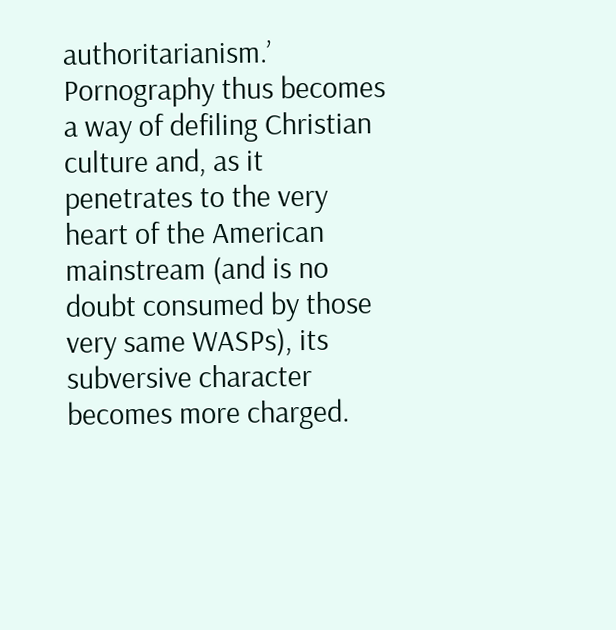authoritarianism.’ Pornography thus becomes a way of defiling Christian culture and, as it penetrates to the very heart of the American mainstream (and is no doubt consumed by those very same WASPs), its subversive character becomes more charged.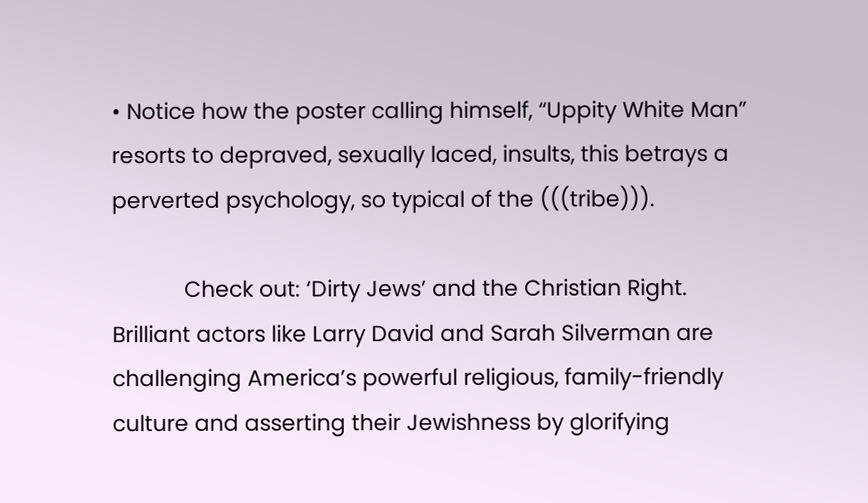• Notice how the poster calling himself, “Uppity White Man” resorts to depraved, sexually laced, insults, this betrays a perverted psychology, so typical of the (((tribe))).

            Check out: ‘Dirty Jews’ and the Christian Right. Brilliant actors like Larry David and Sarah Silverman are challenging America’s powerful religious, family-friendly culture and asserting their Jewishness by glorifying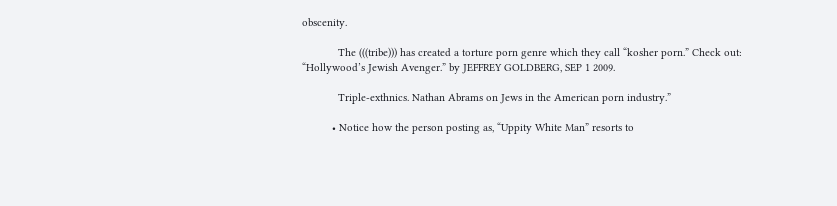obscenity.

            The (((tribe))) has created a torture porn genre which they call “kosher porn.” Check out: “Hollywood’s Jewish Avenger.” by JEFFREY GOLDBERG, SEP 1 2009.

            Triple-exthnics. Nathan Abrams on Jews in the American porn industry.”

          • Notice how the person posting as, “Uppity White Man” resorts to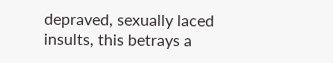depraved, sexually laced insults, this betrays a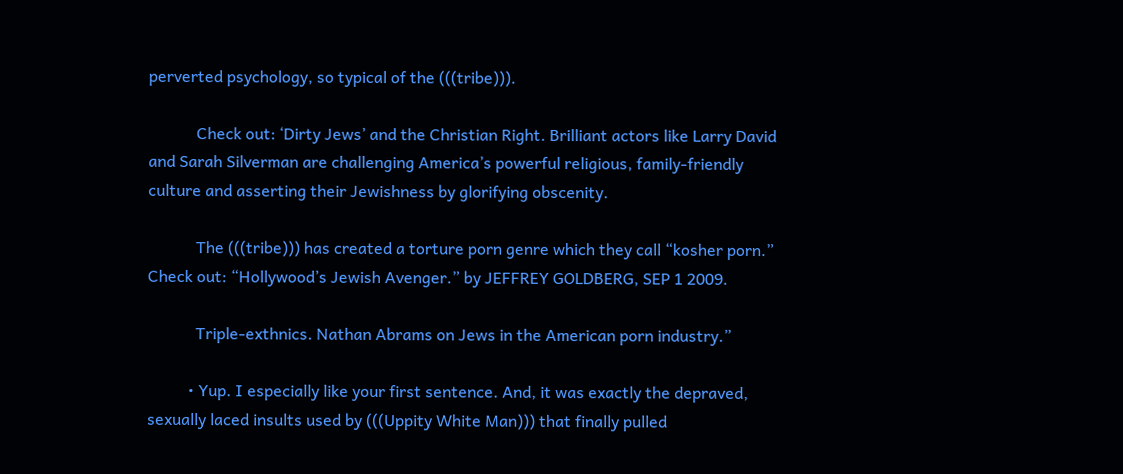perverted psychology, so typical of the (((tribe))).

            Check out: ‘Dirty Jews’ and the Christian Right. Brilliant actors like Larry David and Sarah Silverman are challenging America’s powerful religious, family-friendly culture and asserting their Jewishness by glorifying obscenity.

            The (((tribe))) has created a torture porn genre which they call “kosher porn.” Check out: “Hollywood’s Jewish Avenger.” by JEFFREY GOLDBERG, SEP 1 2009.

            Triple-exthnics. Nathan Abrams on Jews in the American porn industry.”

          • Yup. I especially like your first sentence. And, it was exactly the depraved, sexually laced insults used by (((Uppity White Man))) that finally pulled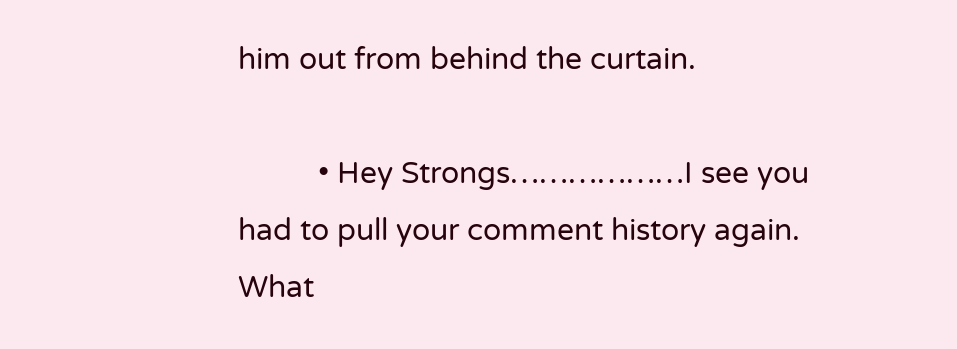him out from behind the curtain.

          • Hey Strongs………………I see you had to pull your comment history again. What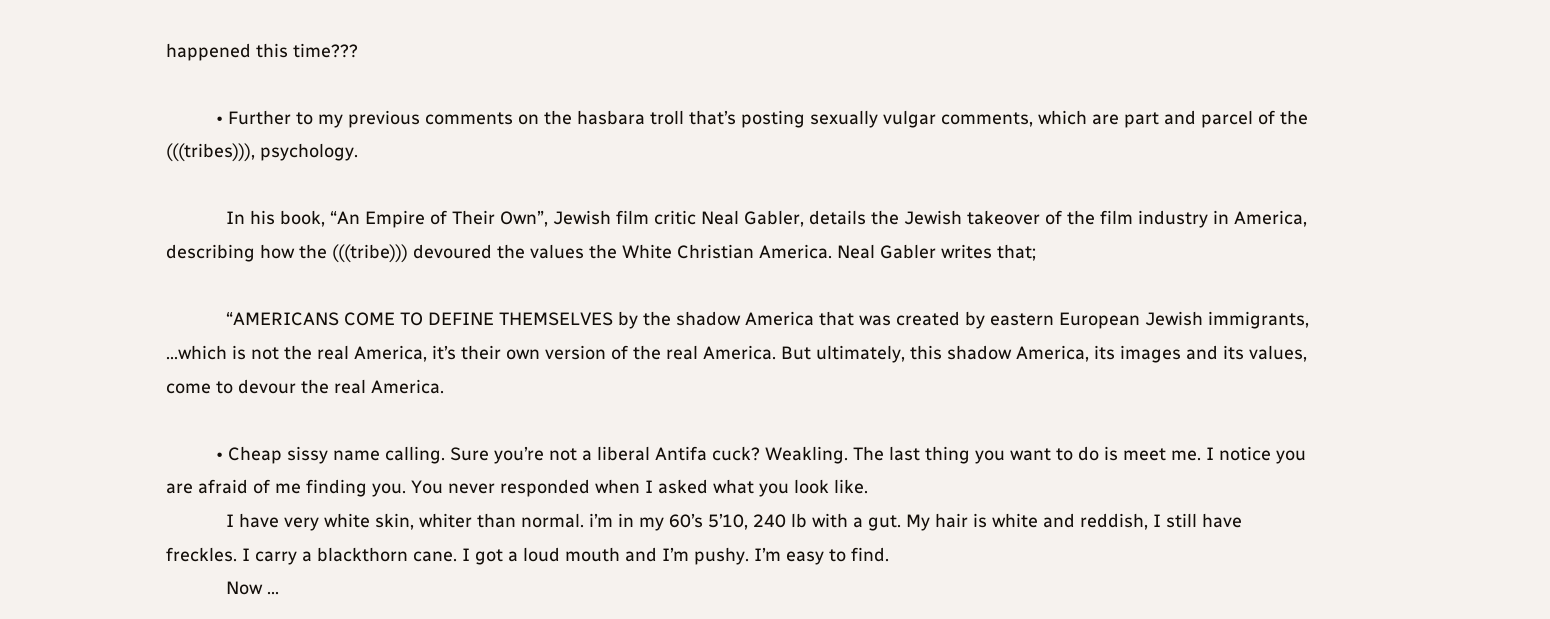happened this time???

          • Further to my previous comments on the hasbara troll that’s posting sexually vulgar comments, which are part and parcel of the (((tribes))), psychology.

            In his book, “An Empire of Their Own”, Jewish film critic Neal Gabler, details the Jewish takeover of the film industry in America, describing how the (((tribe))) devoured the values the White Christian America. Neal Gabler writes that;

            “AMERICANS COME TO DEFINE THEMSELVES by the shadow America that was created by eastern European Jewish immigrants, …which is not the real America, it’s their own version of the real America. But ultimately, this shadow America, its images and its values, come to devour the real America.

          • Cheap sissy name calling. Sure you’re not a liberal Antifa cuck? Weakling. The last thing you want to do is meet me. I notice you are afraid of me finding you. You never responded when I asked what you look like.
            I have very white skin, whiter than normal. i’m in my 60’s 5’10, 240 lb with a gut. My hair is white and reddish, I still have freckles. I carry a blackthorn cane. I got a loud mouth and I’m pushy. I’m easy to find.
            Now …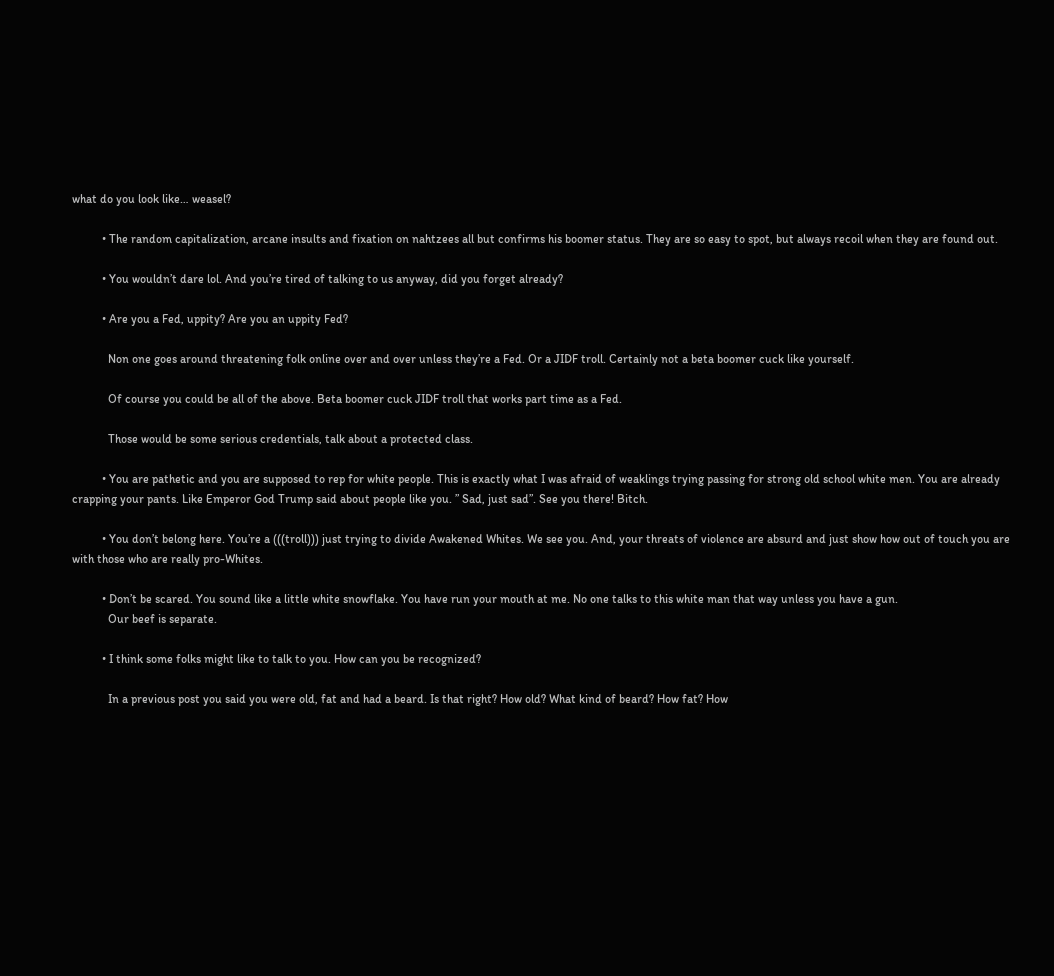what do you look like… weasel?

          • The random capitalization, arcane insults and fixation on nahtzees all but confirms his boomer status. They are so easy to spot, but always recoil when they are found out.

          • You wouldn’t dare lol. And you’re tired of talking to us anyway, did you forget already?

          • Are you a Fed, uppity? Are you an uppity Fed?

            Non one goes around threatening folk online over and over unless they’re a Fed. Or a JIDF troll. Certainly not a beta boomer cuck like yourself.

            Of course you could be all of the above. Beta boomer cuck JIDF troll that works part time as a Fed.

            Those would be some serious credentials, talk about a protected class.

          • You are pathetic and you are supposed to rep for white people. This is exactly what I was afraid of weaklings trying passing for strong old school white men. You are already crapping your pants. Like Emperor God Trump said about people like you. ” Sad, just sad”. See you there! Bitch.

          • You don’t belong here. You’re a (((troll))) just trying to divide Awakened Whites. We see you. And, your threats of violence are absurd and just show how out of touch you are with those who are really pro-Whites.

          • Don’t be scared. You sound like a little white snowflake. You have run your mouth at me. No one talks to this white man that way unless you have a gun.
            Our beef is separate.

          • I think some folks might like to talk to you. How can you be recognized?

            In a previous post you said you were old, fat and had a beard. Is that right? How old? What kind of beard? How fat? How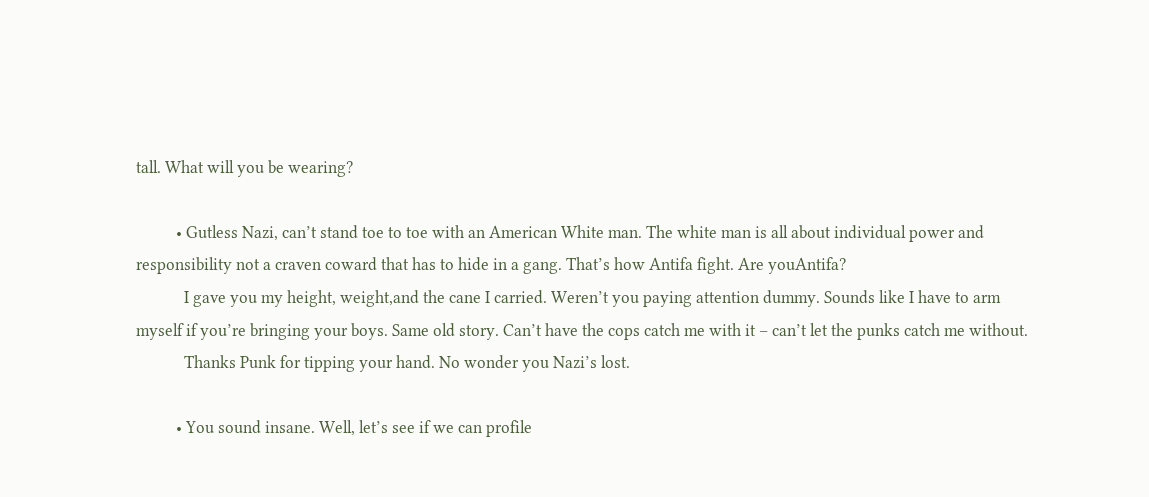tall. What will you be wearing?

          • Gutless Nazi, can’t stand toe to toe with an American White man. The white man is all about individual power and responsibility not a craven coward that has to hide in a gang. That’s how Antifa fight. Are youAntifa?
            I gave you my height, weight,and the cane I carried. Weren’t you paying attention dummy. Sounds like I have to arm myself if you’re bringing your boys. Same old story. Can’t have the cops catch me with it – can’t let the punks catch me without.
            Thanks Punk for tipping your hand. No wonder you Nazi’s lost.

          • You sound insane. Well, let’s see if we can profile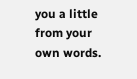you a little from your own words.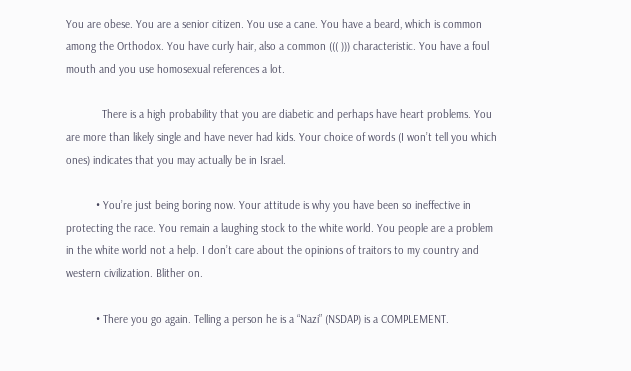You are obese. You are a senior citizen. You use a cane. You have a beard, which is common among the Orthodox. You have curly hair, also a common ((( ))) characteristic. You have a foul mouth and you use homosexual references a lot.

            There is a high probability that you are diabetic and perhaps have heart problems. You are more than likely single and have never had kids. Your choice of words (I won’t tell you which ones) indicates that you may actually be in Israel.

          • You’re just being boring now. Your attitude is why you have been so ineffective in protecting the race. You remain a laughing stock to the white world. You people are a problem in the white world not a help. I don’t care about the opinions of traitors to my country and western civilization. Blither on.

          • There you go again. Telling a person he is a “Nazi” (NSDAP) is a COMPLEMENT.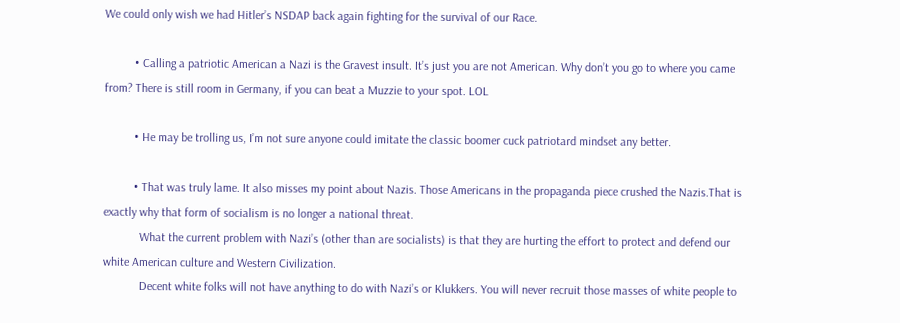We could only wish we had Hitler’s NSDAP back again fighting for the survival of our Race.

          • Calling a patriotic American a Nazi is the Gravest insult. It’s just you are not American. Why don’t you go to where you came from? There is still room in Germany, if you can beat a Muzzie to your spot. LOL

          • He may be trolling us, I’m not sure anyone could imitate the classic boomer cuck patriotard mindset any better.

          • That was truly lame. It also misses my point about Nazis. Those Americans in the propaganda piece crushed the Nazis.That is exactly why that form of socialism is no longer a national threat.
            What the current problem with Nazi’s (other than are socialists) is that they are hurting the effort to protect and defend our white American culture and Western Civilization.
            Decent white folks will not have anything to do with Nazi’s or Klukkers. You will never recruit those masses of white people to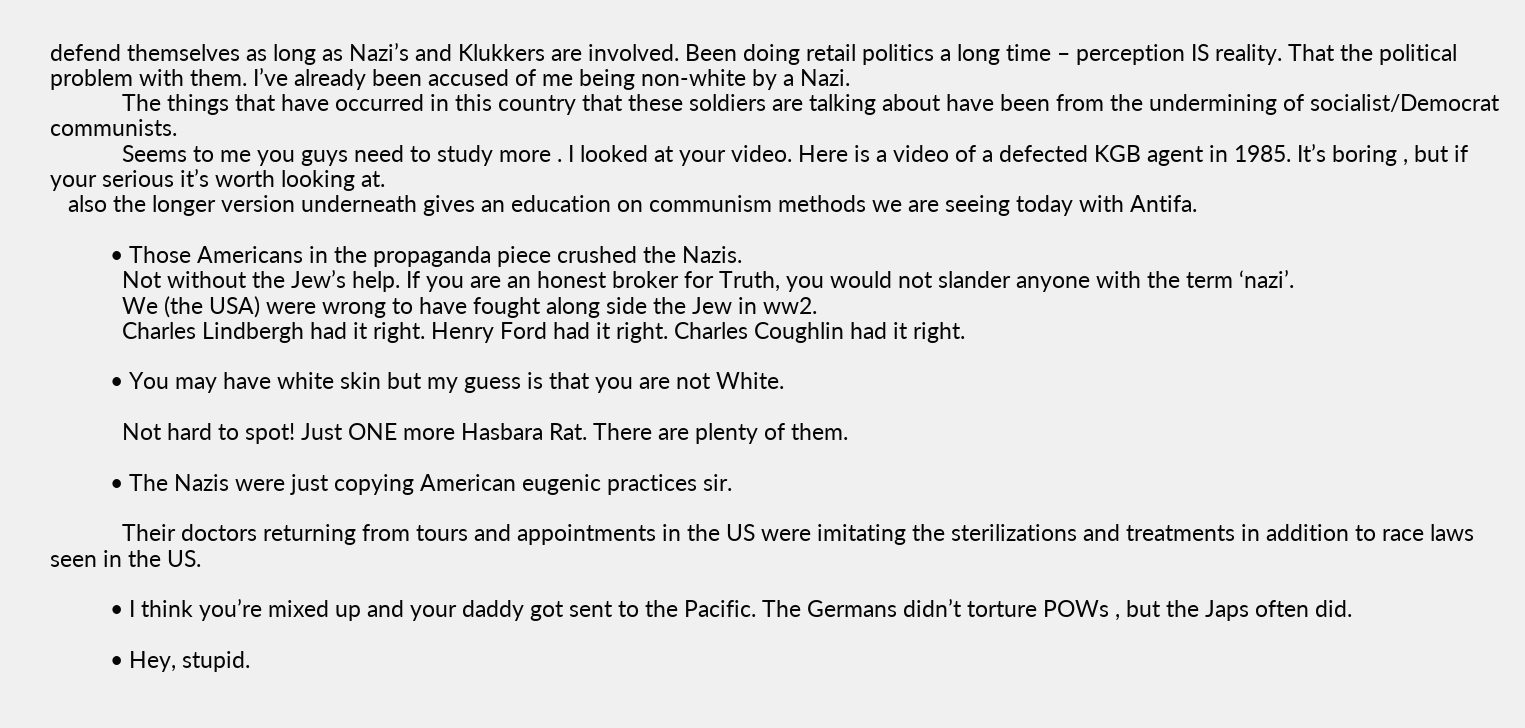defend themselves as long as Nazi’s and Klukkers are involved. Been doing retail politics a long time – perception IS reality. That the political problem with them. I’ve already been accused of me being non-white by a Nazi.
            The things that have occurred in this country that these soldiers are talking about have been from the undermining of socialist/Democrat communists.
            Seems to me you guys need to study more . I looked at your video. Here is a video of a defected KGB agent in 1985. It’s boring , but if your serious it’s worth looking at.
   also the longer version underneath gives an education on communism methods we are seeing today with Antifa.

          • Those Americans in the propaganda piece crushed the Nazis.
            Not without the Jew’s help. If you are an honest broker for Truth, you would not slander anyone with the term ‘nazi’.
            We (the USA) were wrong to have fought along side the Jew in ww2.
            Charles Lindbergh had it right. Henry Ford had it right. Charles Coughlin had it right.

          • You may have white skin but my guess is that you are not White.

            Not hard to spot! Just ONE more Hasbara Rat. There are plenty of them.

          • The Nazis were just copying American eugenic practices sir.

            Their doctors returning from tours and appointments in the US were imitating the sterilizations and treatments in addition to race laws seen in the US.

          • I think you’re mixed up and your daddy got sent to the Pacific. The Germans didn’t torture POWs , but the Japs often did.

          • Hey, stupid.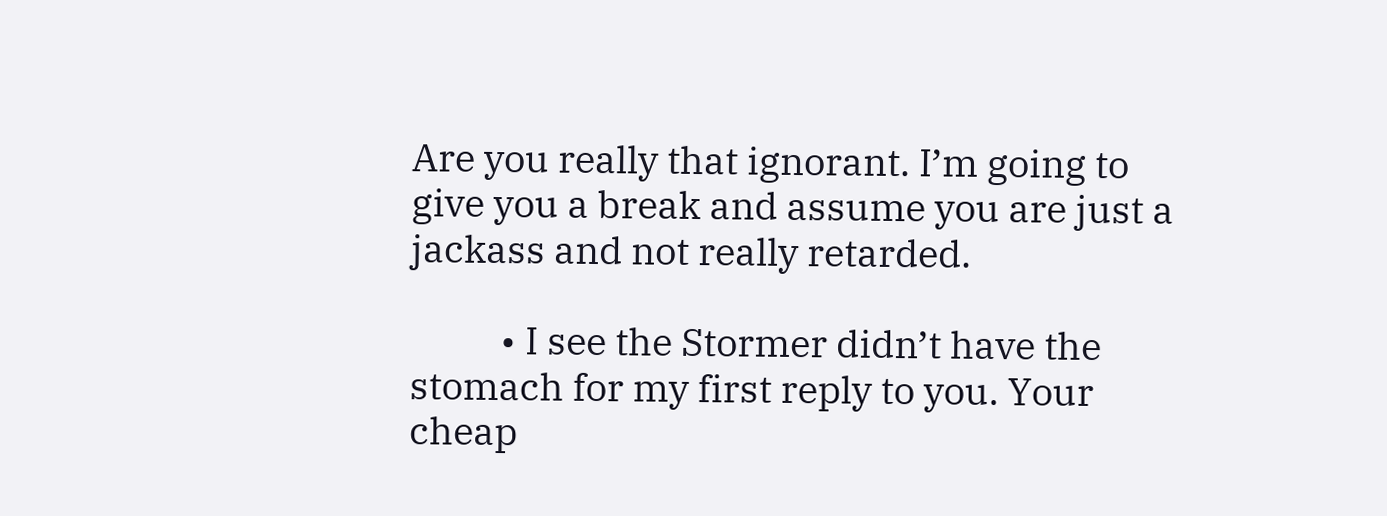Are you really that ignorant. I’m going to give you a break and assume you are just a jackass and not really retarded.

          • I see the Stormer didn’t have the stomach for my first reply to you. Your cheap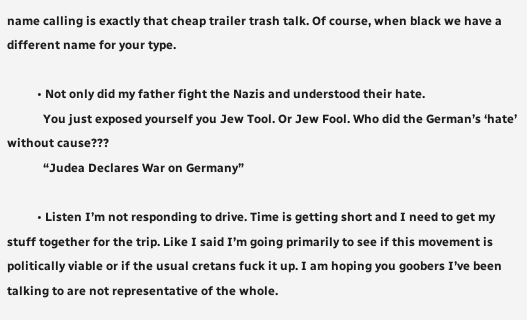name calling is exactly that cheap trailer trash talk. Of course, when black we have a different name for your type.

          • Not only did my father fight the Nazis and understood their hate.
            You just exposed yourself you Jew Tool. Or Jew Fool. Who did the German’s ‘hate’ without cause???
            “Judea Declares War on Germany”

          • Listen I’m not responding to drive. Time is getting short and I need to get my stuff together for the trip. Like I said I’m going primarily to see if this movement is politically viable or if the usual cretans fuck it up. I am hoping you goobers I’ve been talking to are not representative of the whole.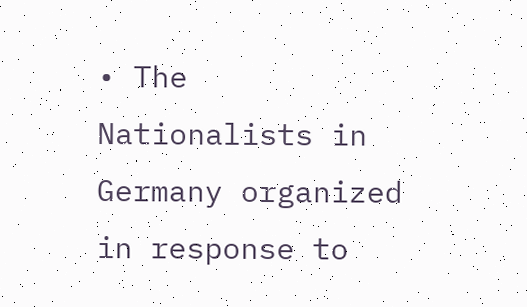• The Nationalists in Germany organized in response to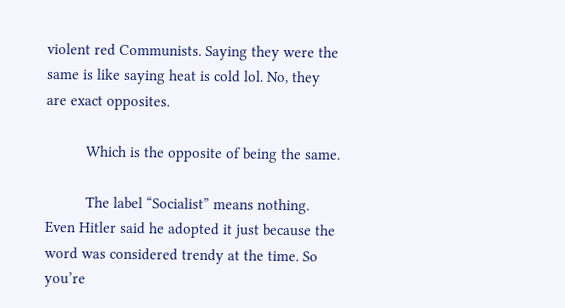violent red Communists. Saying they were the same is like saying heat is cold lol. No, they are exact opposites.

          Which is the opposite of being the same.

          The label “Socialist” means nothing. Even Hitler said he adopted it just because the word was considered trendy at the time. So you’re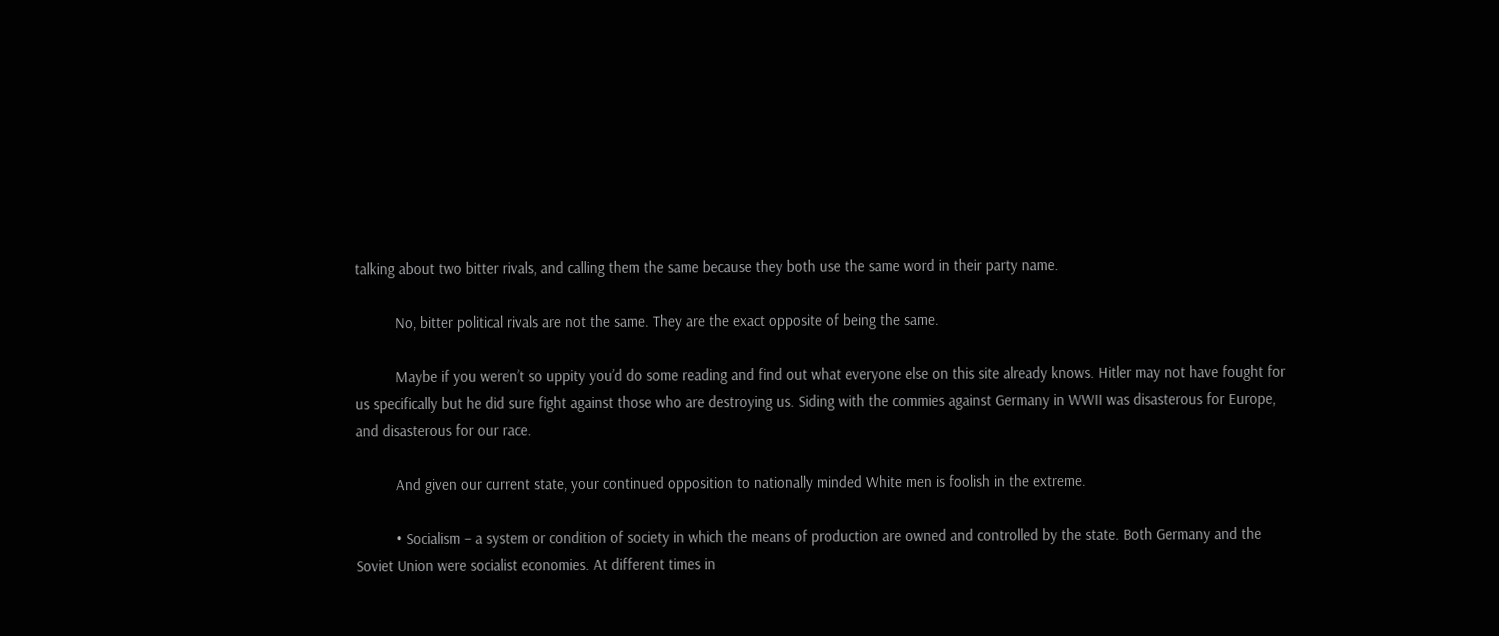talking about two bitter rivals, and calling them the same because they both use the same word in their party name.

          No, bitter political rivals are not the same. They are the exact opposite of being the same.

          Maybe if you weren’t so uppity you’d do some reading and find out what everyone else on this site already knows. Hitler may not have fought for us specifically but he did sure fight against those who are destroying us. Siding with the commies against Germany in WWII was disasterous for Europe, and disasterous for our race.

          And given our current state, your continued opposition to nationally minded White men is foolish in the extreme.

          • Socialism – a system or condition of society in which the means of production are owned and controlled by the state. Both Germany and the Soviet Union were socialist economies. At different times in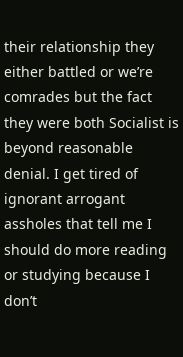their relationship they either battled or we’re comrades but the fact they were both Socialist is beyond reasonable denial. I get tired of ignorant arrogant assholes that tell me I should do more reading or studying because I don’t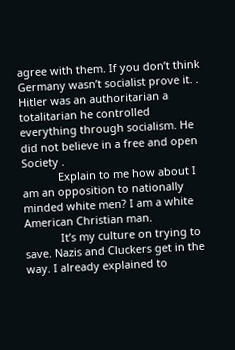agree with them. If you don’t think Germany wasn’t socialist prove it. . Hitler was an authoritarian a totalitarian he controlled everything through socialism. He did not believe in a free and open Society .
            Explain to me how about I am an opposition to nationally minded white men? I am a white American Christian man.
            It’s my culture on trying to save. Nazis and Cluckers get in the way. I already explained to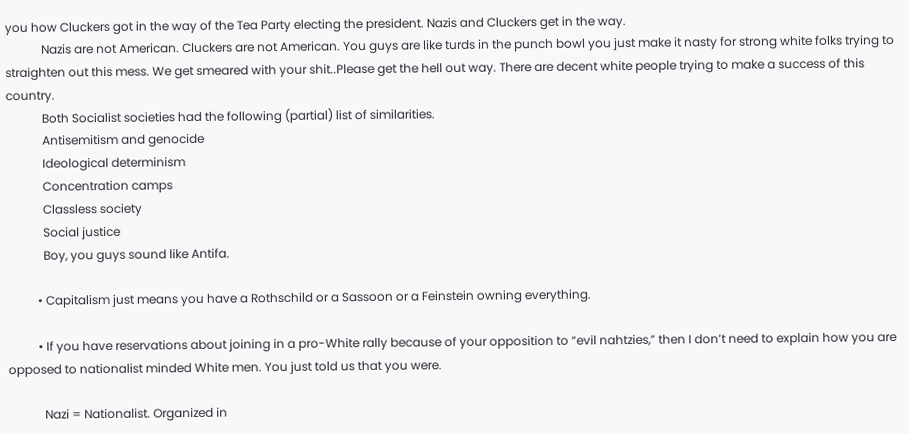you how Cluckers got in the way of the Tea Party electing the president. Nazis and Cluckers get in the way.
            Nazis are not American. Cluckers are not American. You guys are like turds in the punch bowl you just make it nasty for strong white folks trying to straighten out this mess. We get smeared with your shit..Please get the hell out way. There are decent white people trying to make a success of this country.
            Both Socialist societies had the following (partial) list of similarities.
            Antisemitism and genocide
            Ideological determinism
            Concentration camps
            Classless society
            Social justice
            Boy, you guys sound like Antifa.

          • Capitalism just means you have a Rothschild or a Sassoon or a Feinstein owning everything.

          • If you have reservations about joining in a pro-White rally because of your opposition to “evil nahtzies,” then I don’t need to explain how you are opposed to nationalist minded White men. You just told us that you were.

            Nazi = Nationalist. Organized in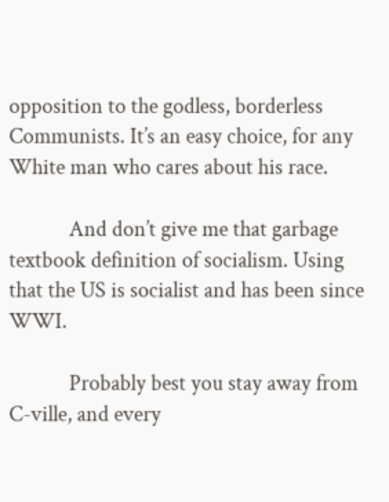opposition to the godless, borderless Communists. It’s an easy choice, for any White man who cares about his race.

            And don’t give me that garbage textbook definition of socialism. Using that the US is socialist and has been since WWI.

            Probably best you stay away from C-ville, and every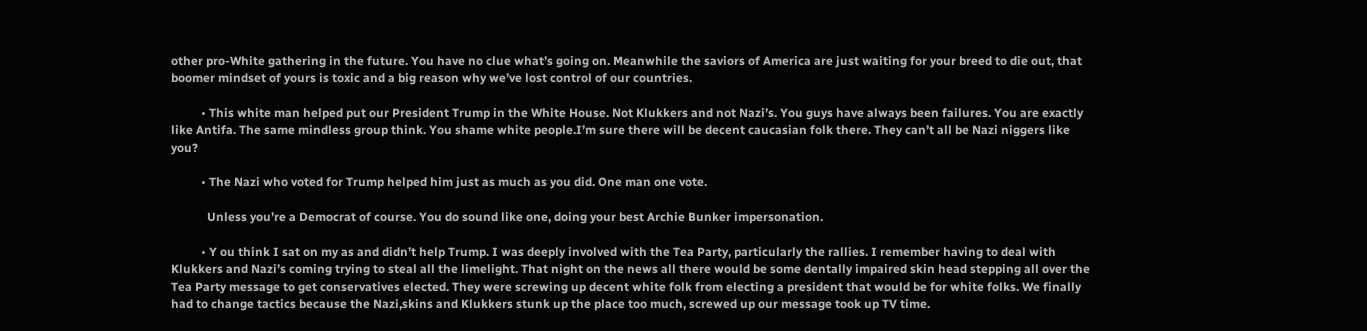other pro-White gathering in the future. You have no clue what’s going on. Meanwhile the saviors of America are just waiting for your breed to die out, that boomer mindset of yours is toxic and a big reason why we’ve lost control of our countries.

          • This white man helped put our President Trump in the White House. Not Klukkers and not Nazi’s. You guys have always been failures. You are exactly like Antifa. The same mindless group think. You shame white people.I’m sure there will be decent caucasian folk there. They can’t all be Nazi niggers like you?

          • The Nazi who voted for Trump helped him just as much as you did. One man one vote.

            Unless you’re a Democrat of course. You do sound like one, doing your best Archie Bunker impersonation.

          • Y ou think I sat on my as and didn’t help Trump. I was deeply involved with the Tea Party, particularly the rallies. I remember having to deal with Klukkers and Nazi’s coming trying to steal all the limelight. That night on the news all there would be some dentally impaired skin head stepping all over the Tea Party message to get conservatives elected. They were screwing up decent white folk from electing a president that would be for white folks. We finally had to change tactics because the Nazi,skins and Klukkers stunk up the place too much, screwed up our message took up TV time.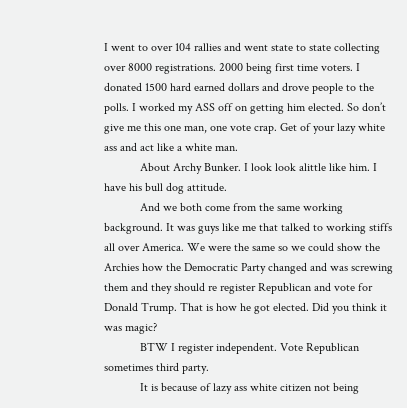I went to over 104 rallies and went state to state collecting over 8000 registrations. 2000 being first time voters. I donated 1500 hard earned dollars and drove people to the polls. I worked my ASS off on getting him elected. So don’t give me this one man, one vote crap. Get of your lazy white ass and act like a white man.
            About Archy Bunker. I look look alittle like him. I have his bull dog attitude.
            And we both come from the same working background. It was guys like me that talked to working stiffs all over America. We were the same so we could show the Archies how the Democratic Party changed and was screwing them and they should re register Republican and vote for Donald Trump. That is how he got elected. Did you think it was magic?
            BTW I register independent. Vote Republican sometimes third party.
            It is because of lazy ass white citizen not being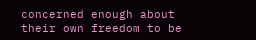concerned enough about their own freedom to be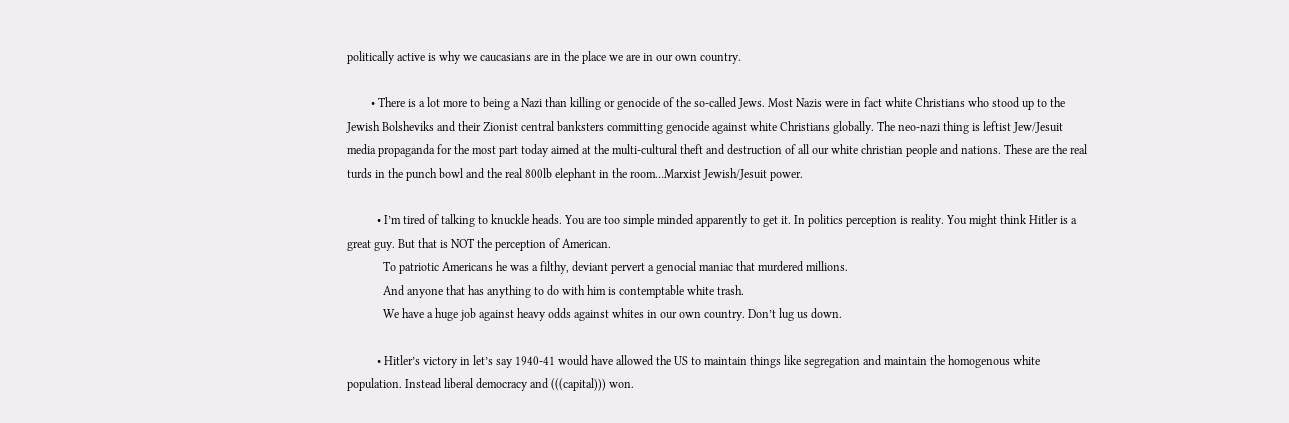politically active is why we caucasians are in the place we are in our own country.

        • There is a lot more to being a Nazi than killing or genocide of the so-called Jews. Most Nazis were in fact white Christians who stood up to the Jewish Bolsheviks and their Zionist central banksters committing genocide against white Christians globally. The neo-nazi thing is leftist Jew/Jesuit media propaganda for the most part today aimed at the multi-cultural theft and destruction of all our white christian people and nations. These are the real turds in the punch bowl and the real 800lb elephant in the room…Marxist Jewish/Jesuit power.

          • I’m tired of talking to knuckle heads. You are too simple minded apparently to get it. In politics perception is reality. You might think Hitler is a great guy. But that is NOT the perception of American.
            To patriotic Americans he was a filthy, deviant pervert a genocial maniac that murdered millions.
            And anyone that has anything to do with him is contemptable white trash.
            We have a huge job against heavy odds against whites in our own country. Don’t lug us down.

          • Hitler’s victory in let’s say 1940-41 would have allowed the US to maintain things like segregation and maintain the homogenous white population. Instead liberal democracy and (((capital))) won.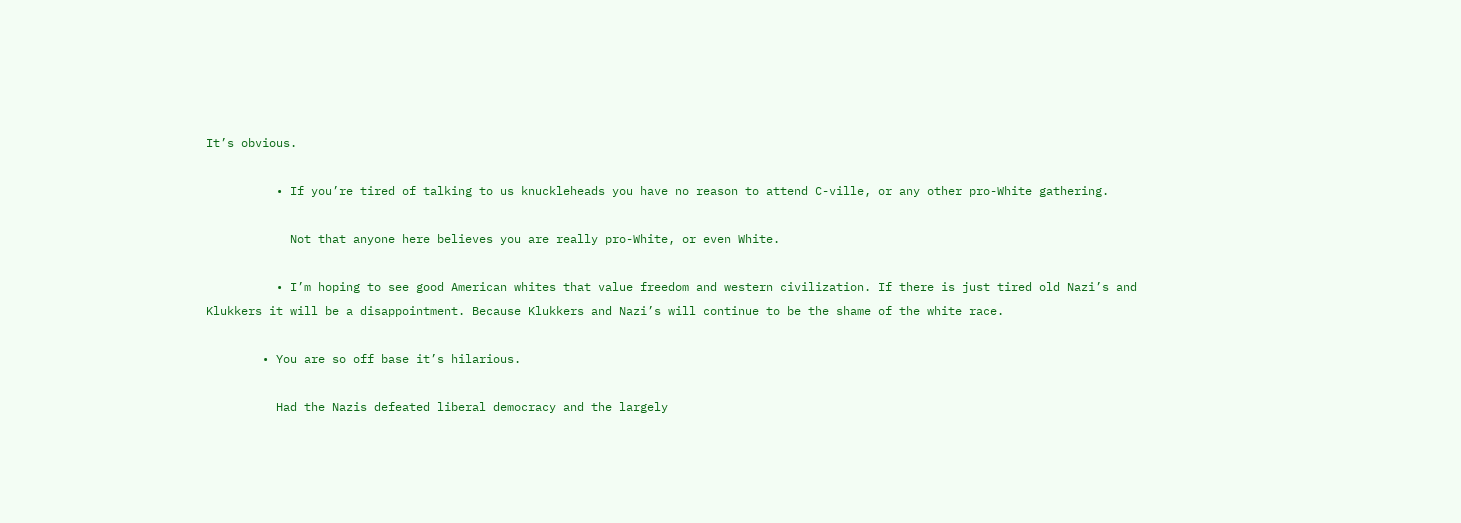It’s obvious.

          • If you’re tired of talking to us knuckleheads you have no reason to attend C-ville, or any other pro-White gathering.

            Not that anyone here believes you are really pro-White, or even White.

          • I’m hoping to see good American whites that value freedom and western civilization. If there is just tired old Nazi’s and Klukkers it will be a disappointment. Because Klukkers and Nazi’s will continue to be the shame of the white race.

        • You are so off base it’s hilarious.

          Had the Nazis defeated liberal democracy and the largely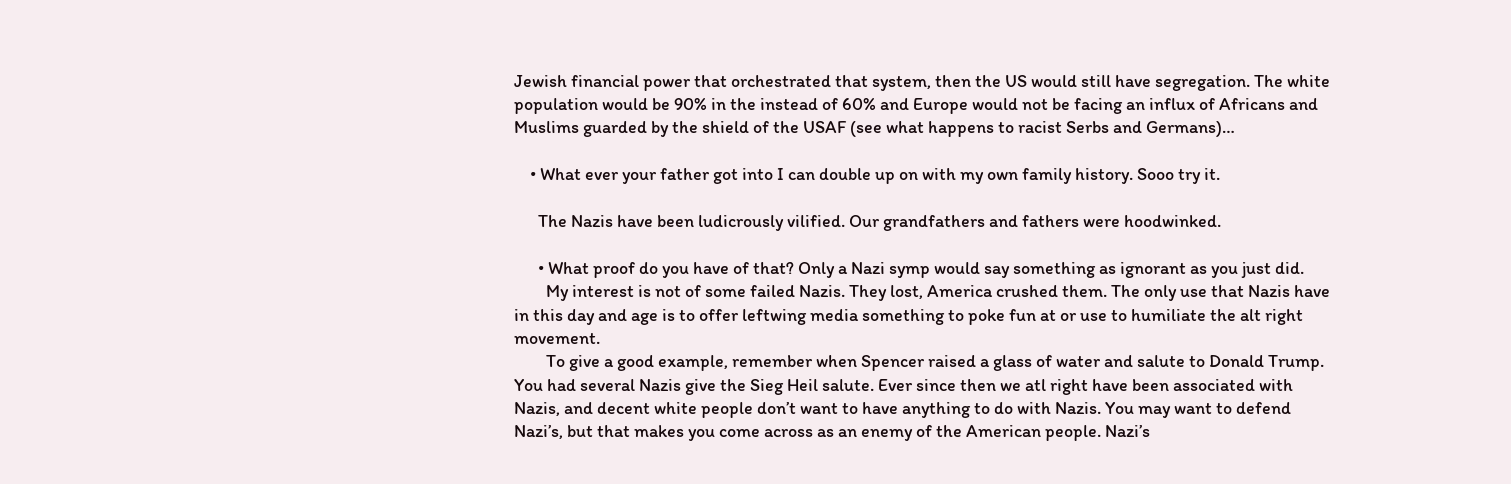Jewish financial power that orchestrated that system, then the US would still have segregation. The white population would be 90% in the instead of 60% and Europe would not be facing an influx of Africans and Muslims guarded by the shield of the USAF (see what happens to racist Serbs and Germans)…

    • What ever your father got into I can double up on with my own family history. Sooo try it.

      The Nazis have been ludicrously vilified. Our grandfathers and fathers were hoodwinked.

      • What proof do you have of that? Only a Nazi symp would say something as ignorant as you just did.
        My interest is not of some failed Nazis. They lost, America crushed them. The only use that Nazis have in this day and age is to offer leftwing media something to poke fun at or use to humiliate the alt right movement.
        To give a good example, remember when Spencer raised a glass of water and salute to Donald Trump. You had several Nazis give the Sieg Heil salute. Ever since then we atl right have been associated with Nazis, and decent white people don’t want to have anything to do with Nazis. You may want to defend Nazi’s, but that makes you come across as an enemy of the American people. Nazi’s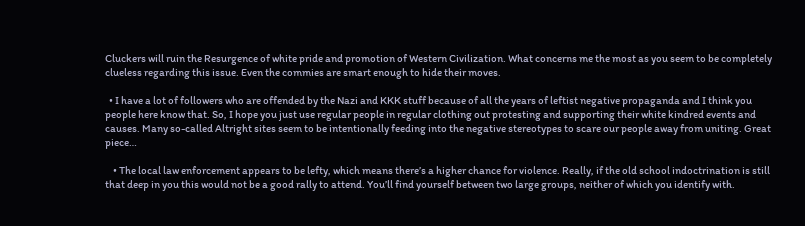Cluckers will ruin the Resurgence of white pride and promotion of Western Civilization. What concerns me the most as you seem to be completely clueless regarding this issue. Even the commies are smart enough to hide their moves.

  • I have a lot of followers who are offended by the Nazi and KKK stuff because of all the years of leftist negative propaganda and I think you people here know that. So, I hope you just use regular people in regular clothing out protesting and supporting their white kindred events and causes. Many so-called Altright sites seem to be intentionally feeding into the negative stereotypes to scare our people away from uniting. Great piece…

    • The local law enforcement appears to be lefty, which means there’s a higher chance for violence. Really, if the old school indoctrination is still that deep in you this would not be a good rally to attend. You’ll find yourself between two large groups, neither of which you identify with.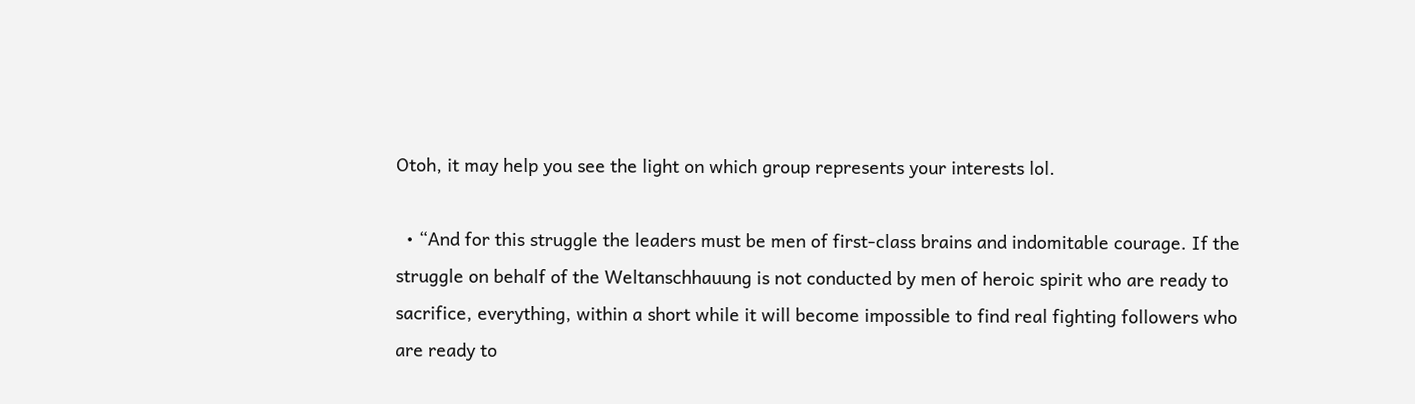Otoh, it may help you see the light on which group represents your interests lol.

  • “And for this struggle the leaders must be men of first-class brains and indomitable courage. If the struggle on behalf of the Weltanschhauung is not conducted by men of heroic spirit who are ready to sacrifice, everything, within a short while it will become impossible to find real fighting followers who are ready to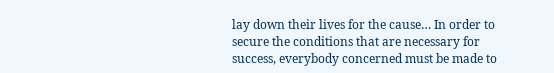lay down their lives for the cause… In order to secure the conditions that are necessary for success, everybody concerned must be made to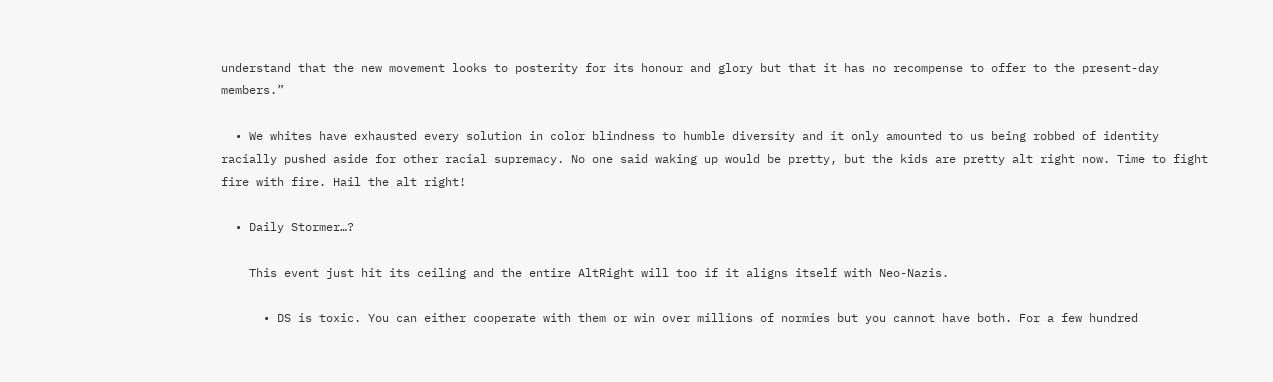understand that the new movement looks to posterity for its honour and glory but that it has no recompense to offer to the present-day members.”

  • We whites have exhausted every solution in color blindness to humble diversity and it only amounted to us being robbed of identity racially pushed aside for other racial supremacy. No one said waking up would be pretty, but the kids are pretty alt right now. Time to fight fire with fire. Hail the alt right!

  • Daily Stormer…?

    This event just hit its ceiling and the entire AltRight will too if it aligns itself with Neo-Nazis.

      • DS is toxic. You can either cooperate with them or win over millions of normies but you cannot have both. For a few hundred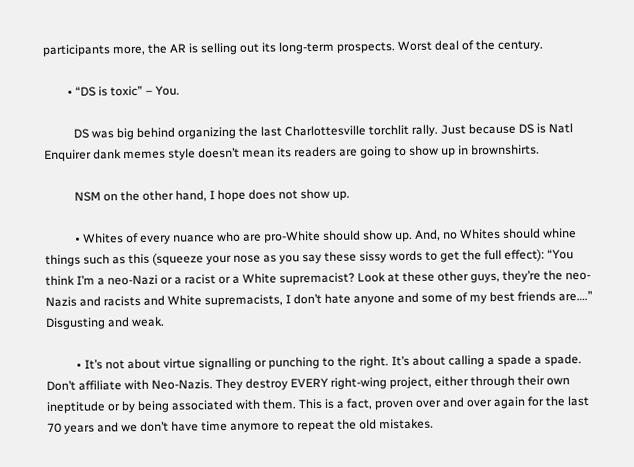participants more, the AR is selling out its long-term prospects. Worst deal of the century.

        • “DS is toxic” – You.

          DS was big behind organizing the last Charlottesville torchlit rally. Just because DS is Natl Enquirer dank memes style doesn’t mean its readers are going to show up in brownshirts.

          NSM on the other hand, I hope does not show up.

          • Whites of every nuance who are pro-White should show up. And, no Whites should whine things such as this (squeeze your nose as you say these sissy words to get the full effect): “You think I’m a neo-Nazi or a racist or a White supremacist? Look at these other guys, they’re the neo-Nazis and racists and White supremacists, I don’t hate anyone and some of my best friends are….” Disgusting and weak.

          • It’s not about virtue signalling or punching to the right. It’s about calling a spade a spade. Don’t affiliate with Neo-Nazis. They destroy EVERY right-wing project, either through their own ineptitude or by being associated with them. This is a fact, proven over and over again for the last 70 years and we don’t have time anymore to repeat the old mistakes.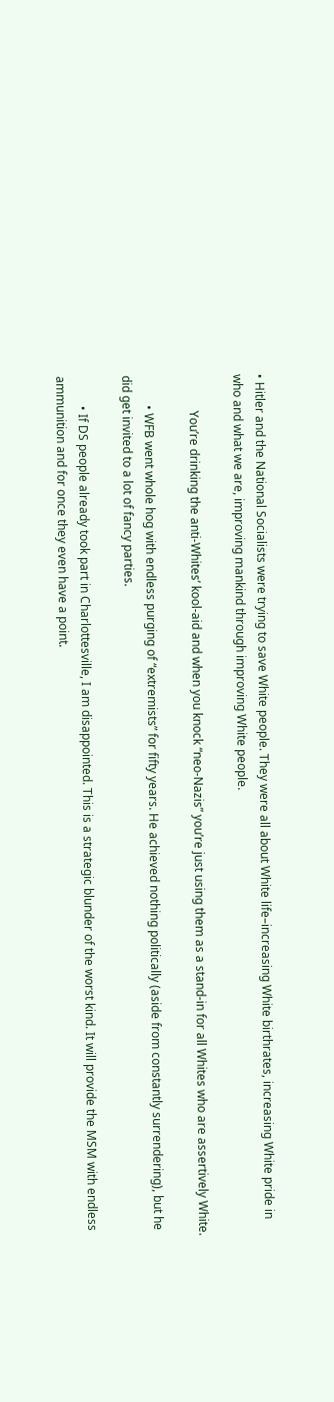• Hitler and the National Socialists were trying to save White people. They were all about White life–increasing White birthrates, increasing White pride in who and what we are, improving mankind through improving White people.

            You’re drinking the anti-Whites’ kool-aid and when you knock “neo-Nazis” you’re just using them as a stand-in for all Whites who are assertively White.

          • WFB went whole hog with endless purging of “extremists” for fifty years. He achieved nothing politically (aside from constantly surrendering), but he did get invited to a lot of fancy parties.

          • If DS people already took part in Charlottesville, I am disappointed. This is a strategic blunder of the worst kind. It will provide the MSM with endless ammunition and for once they even have a point.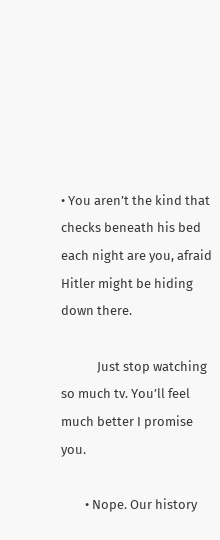• You aren’t the kind that checks beneath his bed each night are you, afraid Hitler might be hiding down there.

            Just stop watching so much tv. You’ll feel much better I promise you.

        • Nope. Our history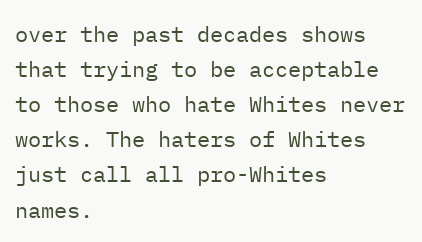over the past decades shows that trying to be acceptable to those who hate Whites never works. The haters of Whites just call all pro-Whites names.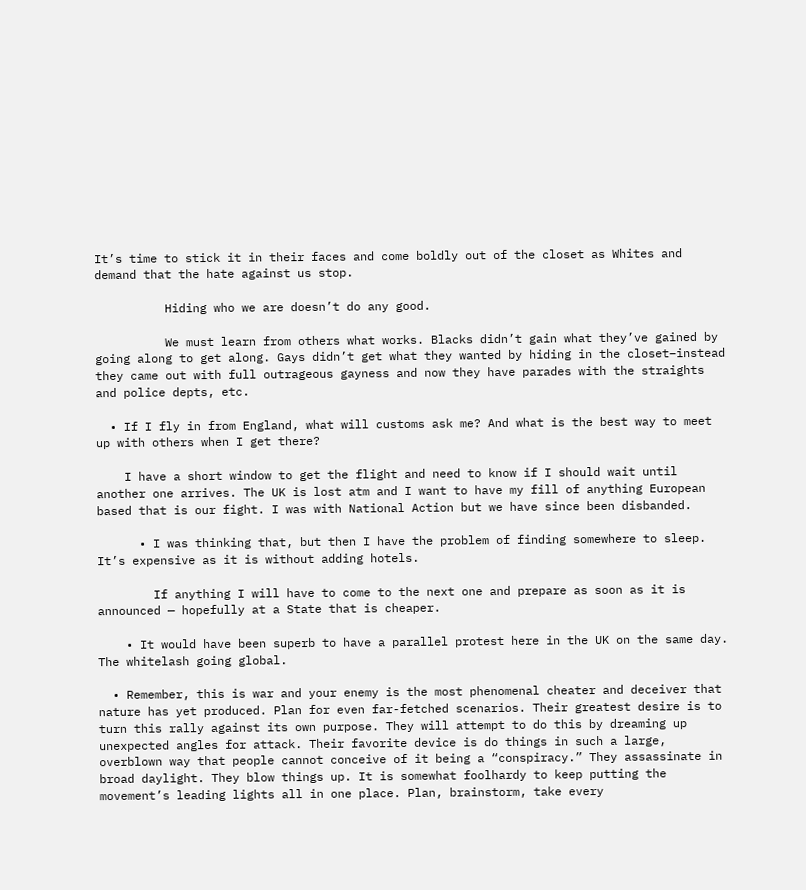It’s time to stick it in their faces and come boldly out of the closet as Whites and demand that the hate against us stop.

          Hiding who we are doesn’t do any good.

          We must learn from others what works. Blacks didn’t gain what they’ve gained by going along to get along. Gays didn’t get what they wanted by hiding in the closet–instead they came out with full outrageous gayness and now they have parades with the straights and police depts, etc.

  • If I fly in from England, what will customs ask me? And what is the best way to meet up with others when I get there?

    I have a short window to get the flight and need to know if I should wait until another one arrives. The UK is lost atm and I want to have my fill of anything European based that is our fight. I was with National Action but we have since been disbanded.

      • I was thinking that, but then I have the problem of finding somewhere to sleep. It’s expensive as it is without adding hotels.

        If anything I will have to come to the next one and prepare as soon as it is announced — hopefully at a State that is cheaper.

    • It would have been superb to have a parallel protest here in the UK on the same day. The whitelash going global.

  • Remember, this is war and your enemy is the most phenomenal cheater and deceiver that nature has yet produced. Plan for even far-fetched scenarios. Their greatest desire is to turn this rally against its own purpose. They will attempt to do this by dreaming up unexpected angles for attack. Their favorite device is do things in such a large, overblown way that people cannot conceive of it being a “conspiracy.” They assassinate in broad daylight. They blow things up. It is somewhat foolhardy to keep putting the movement’s leading lights all in one place. Plan, brainstorm, take every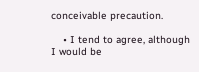conceivable precaution.

    • I tend to agree, although I would be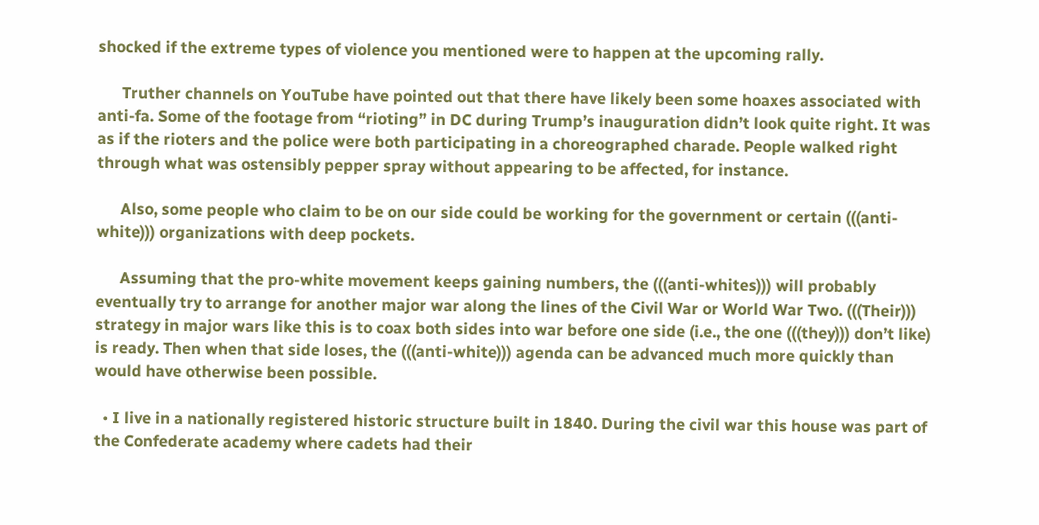shocked if the extreme types of violence you mentioned were to happen at the upcoming rally.

      Truther channels on YouTube have pointed out that there have likely been some hoaxes associated with anti-fa. Some of the footage from “rioting” in DC during Trump’s inauguration didn’t look quite right. It was as if the rioters and the police were both participating in a choreographed charade. People walked right through what was ostensibly pepper spray without appearing to be affected, for instance.

      Also, some people who claim to be on our side could be working for the government or certain (((anti-white))) organizations with deep pockets.

      Assuming that the pro-white movement keeps gaining numbers, the (((anti-whites))) will probably eventually try to arrange for another major war along the lines of the Civil War or World War Two. (((Their))) strategy in major wars like this is to coax both sides into war before one side (i.e., the one (((they))) don’t like) is ready. Then when that side loses, the (((anti-white))) agenda can be advanced much more quickly than would have otherwise been possible.

  • I live in a nationally registered historic structure built in 1840. During the civil war this house was part of the Confederate academy where cadets had their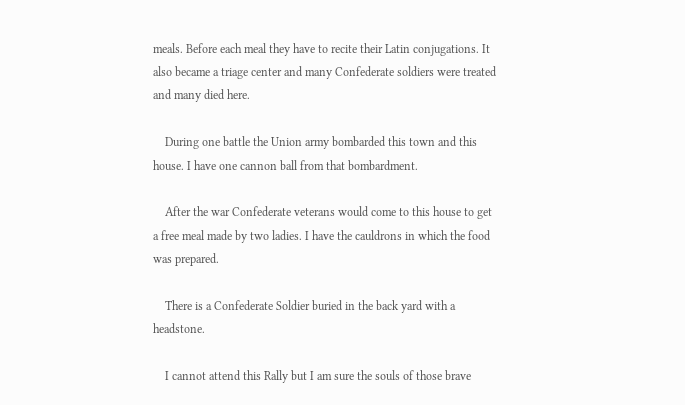meals. Before each meal they have to recite their Latin conjugations. It also became a triage center and many Confederate soldiers were treated and many died here.

    During one battle the Union army bombarded this town and this house. I have one cannon ball from that bombardment.

    After the war Confederate veterans would come to this house to get a free meal made by two ladies. I have the cauldrons in which the food was prepared.

    There is a Confederate Soldier buried in the back yard with a headstone.

    I cannot attend this Rally but I am sure the souls of those brave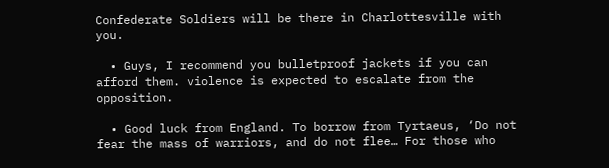Confederate Soldiers will be there in Charlottesville with you.

  • Guys, I recommend you bulletproof jackets if you can afford them. violence is expected to escalate from the opposition.

  • Good luck from England. To borrow from Tyrtaeus, ‘Do not fear the mass of warriors, and do not flee… For those who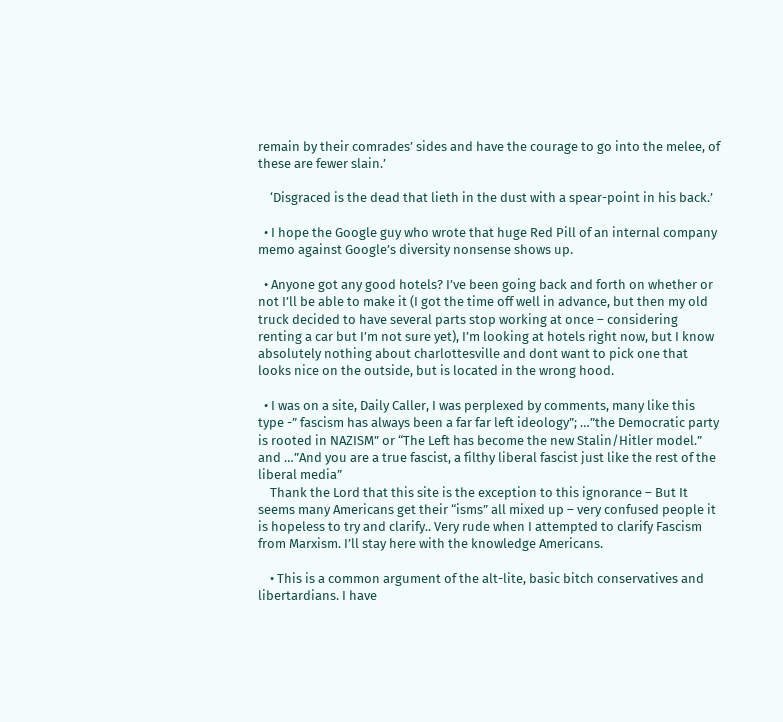remain by their comrades’ sides and have the courage to go into the melee, of these are fewer slain.’

    ‘Disgraced is the dead that lieth in the dust with a spear-point in his back.’

  • I hope the Google guy who wrote that huge Red Pill of an internal company memo against Google’s diversity nonsense shows up.

  • Anyone got any good hotels? I’ve been going back and forth on whether or not I’ll be able to make it (I got the time off well in advance, but then my old truck decided to have several parts stop working at once – considering renting a car but I’m not sure yet), I’m looking at hotels right now, but I know absolutely nothing about charlottesville and dont want to pick one that looks nice on the outside, but is located in the wrong hood.

  • I was on a site, Daily Caller, I was perplexed by comments, many like this type -” fascism has always been a far far left ideology”; …”the Democratic party is rooted in NAZISM” or “The Left has become the new Stalin/Hitler model.” and …”And you are a true fascist, a filthy liberal fascist just like the rest of the liberal media”
    Thank the Lord that this site is the exception to this ignorance – But It seems many Americans get their “isms” all mixed up – very confused people it is hopeless to try and clarify.. Very rude when I attempted to clarify Fascism from Marxism. I’ll stay here with the knowledge Americans.

    • This is a common argument of the alt-lite, basic bitch conservatives and libertardians. I have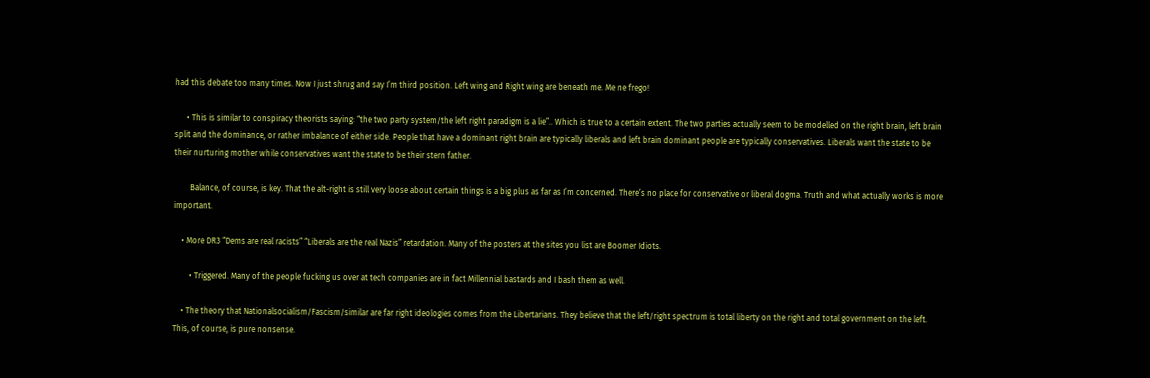had this debate too many times. Now I just shrug and say I’m third position. Left wing and Right wing are beneath me. Me ne frego!

      • This is similar to conspiracy theorists saying: “the two party system/the left right paradigm is a lie”.. Which is true to a certain extent. The two parties actually seem to be modelled on the right brain, left brain split and the dominance, or rather imbalance of either side. People that have a dominant right brain are typically liberals and left brain dominant people are typically conservatives. Liberals want the state to be their nurturing mother while conservatives want the state to be their stern father.

        Balance, of course, is key. That the alt-right is still very loose about certain things is a big plus as far as I’m concerned. There’s no place for conservative or liberal dogma. Truth and what actually works is more important.

    • More DR3 “Dems are real racists” “Liberals are the real Nazis” retardation. Many of the posters at the sites you list are Boomer Idiots.

        • Triggered. Many of the people fucking us over at tech companies are in fact Millennial bastards and I bash them as well.

    • The theory that Nationalsocialism/Fascism/similar are far right ideologies comes from the Libertarians. They believe that the left/right spectrum is total liberty on the right and total government on the left. This, of course, is pure nonsense.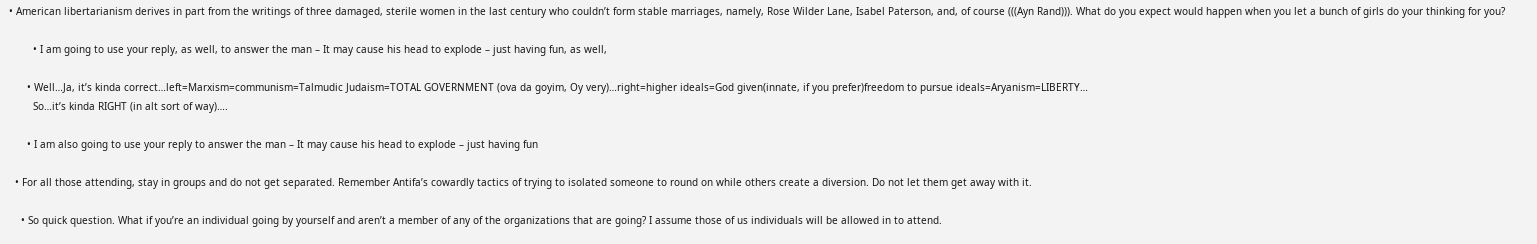• American libertarianism derives in part from the writings of three damaged, sterile women in the last century who couldn’t form stable marriages, namely, Rose Wilder Lane, Isabel Paterson, and, of course (((Ayn Rand))). What do you expect would happen when you let a bunch of girls do your thinking for you?

        • I am going to use your reply, as well, to answer the man – It may cause his head to explode – just having fun, as well,

      • Well…Ja, it’s kinda correct…left=Marxism=communism=Talmudic Judaism=TOTAL GOVERNMENT (ova da goyim, Oy very)…right=higher ideals=God given(innate, if you prefer)freedom to pursue ideals=Aryanism=LIBERTY…
        So…it’s kinda RIGHT (in alt sort of way)….

      • I am also going to use your reply to answer the man – It may cause his head to explode – just having fun

  • For all those attending, stay in groups and do not get separated. Remember Antifa’s cowardly tactics of trying to isolated someone to round on while others create a diversion. Do not let them get away with it.

    • So quick question. What if you’re an individual going by yourself and aren’t a member of any of the organizations that are going? I assume those of us individuals will be allowed in to attend.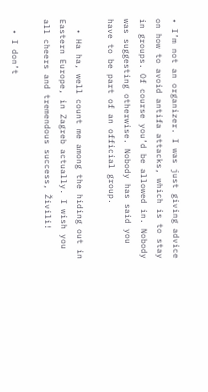• I’m not an organizer. I was just giving advice on how to avoid antifa attacks, which is to stay in groups. Of course you’d be allowed in. Nobody was suggesting otherwise. Nobody has said you have to be part of an official group.

  • Ha ha, well count me among the hiding out in Eastern Europe, in Zagreb actually. I wish you all cheers and tremendous success, Živili!

  • I don’t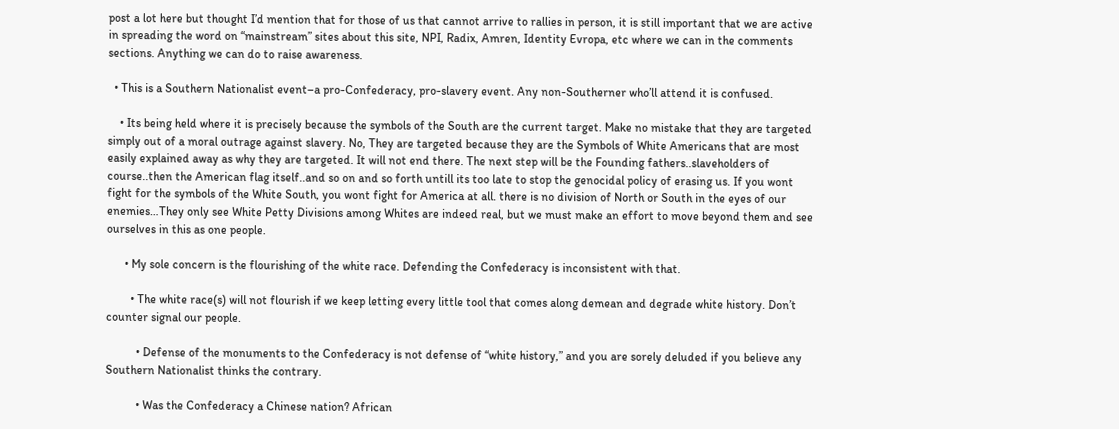post a lot here but thought I’d mention that for those of us that cannot arrive to rallies in person, it is still important that we are active in spreading the word on “mainstream” sites about this site, NPI, Radix, Amren, Identity Evropa, etc where we can in the comments sections. Anything we can do to raise awareness.

  • This is a Southern Nationalist event–a pro-Confederacy, pro-slavery event. Any non-Southerner who’ll attend it is confused.

    • Its being held where it is precisely because the symbols of the South are the current target. Make no mistake that they are targeted simply out of a moral outrage against slavery. No, They are targeted because they are the Symbols of White Americans that are most easily explained away as why they are targeted. It will not end there. The next step will be the Founding fathers..slaveholders of course..then the American flag itself..and so on and so forth untill its too late to stop the genocidal policy of erasing us. If you wont fight for the symbols of the White South, you wont fight for America at all. there is no division of North or South in the eyes of our enemies…They only see White Petty Divisions among Whites are indeed real, but we must make an effort to move beyond them and see ourselves in this as one people.

      • My sole concern is the flourishing of the white race. Defending the Confederacy is inconsistent with that.

        • The white race(s) will not flourish if we keep letting every little tool that comes along demean and degrade white history. Don’t counter signal our people.

          • Defense of the monuments to the Confederacy is not defense of “white history,” and you are sorely deluded if you believe any Southern Nationalist thinks the contrary.

          • Was the Confederacy a Chinese nation? African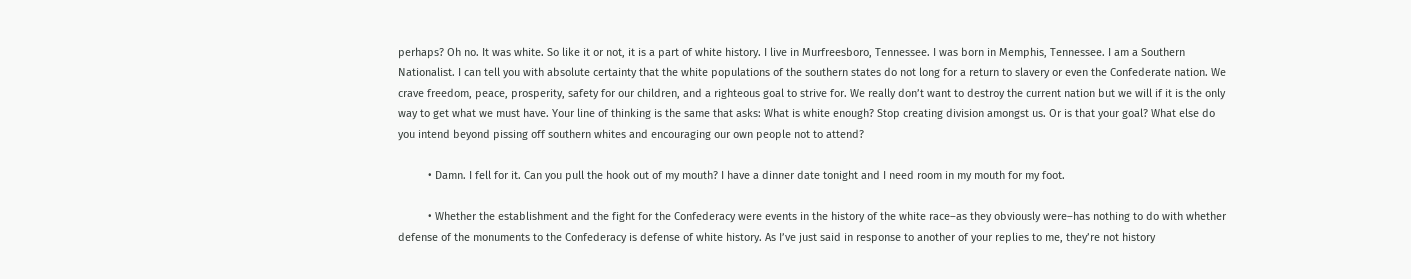perhaps? Oh no. It was white. So like it or not, it is a part of white history. I live in Murfreesboro, Tennessee. I was born in Memphis, Tennessee. I am a Southern Nationalist. I can tell you with absolute certainty that the white populations of the southern states do not long for a return to slavery or even the Confederate nation. We crave freedom, peace, prosperity, safety for our children, and a righteous goal to strive for. We really don’t want to destroy the current nation but we will if it is the only way to get what we must have. Your line of thinking is the same that asks: What is white enough? Stop creating division amongst us. Or is that your goal? What else do you intend beyond pissing off southern whites and encouraging our own people not to attend?

          • Damn. I fell for it. Can you pull the hook out of my mouth? I have a dinner date tonight and I need room in my mouth for my foot.

          • Whether the establishment and the fight for the Confederacy were events in the history of the white race–as they obviously were–has nothing to do with whether defense of the monuments to the Confederacy is defense of white history. As I’ve just said in response to another of your replies to me, they’re not history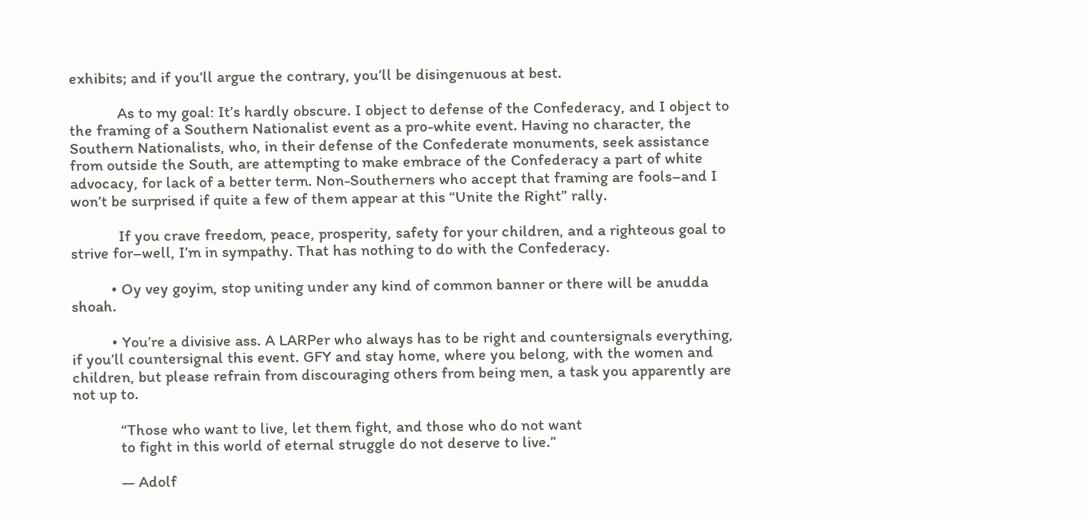exhibits; and if you’ll argue the contrary, you’ll be disingenuous at best.

            As to my goal: It’s hardly obscure. I object to defense of the Confederacy, and I object to the framing of a Southern Nationalist event as a pro-white event. Having no character, the Southern Nationalists, who, in their defense of the Confederate monuments, seek assistance from outside the South, are attempting to make embrace of the Confederacy a part of white advocacy, for lack of a better term. Non-Southerners who accept that framing are fools–and I won’t be surprised if quite a few of them appear at this “Unite the Right” rally.

            If you crave freedom, peace, prosperity, safety for your children, and a righteous goal to strive for–well, I’m in sympathy. That has nothing to do with the Confederacy.

          • Oy vey goyim, stop uniting under any kind of common banner or there will be anudda shoah.

          • You’re a divisive ass. A LARPer who always has to be right and countersignals everything, if you’ll countersignal this event. GFY and stay home, where you belong, with the women and children, but please refrain from discouraging others from being men, a task you apparently are not up to.

            “Those who want to live, let them fight, and those who do not want
            to fight in this world of eternal struggle do not deserve to live.”

            ― Adolf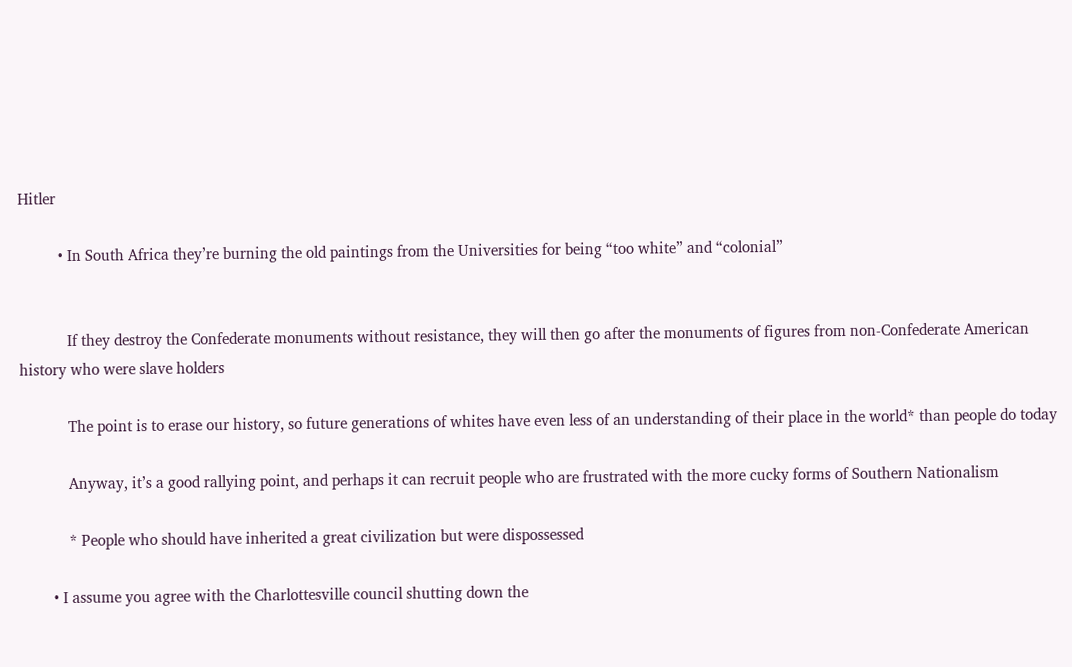Hitler

          • In South Africa they’re burning the old paintings from the Universities for being “too white” and “colonial”


            If they destroy the Confederate monuments without resistance, they will then go after the monuments of figures from non-Confederate American history who were slave holders

            The point is to erase our history, so future generations of whites have even less of an understanding of their place in the world* than people do today

            Anyway, it’s a good rallying point, and perhaps it can recruit people who are frustrated with the more cucky forms of Southern Nationalism

            * People who should have inherited a great civilization but were dispossessed

        • I assume you agree with the Charlottesville council shutting down the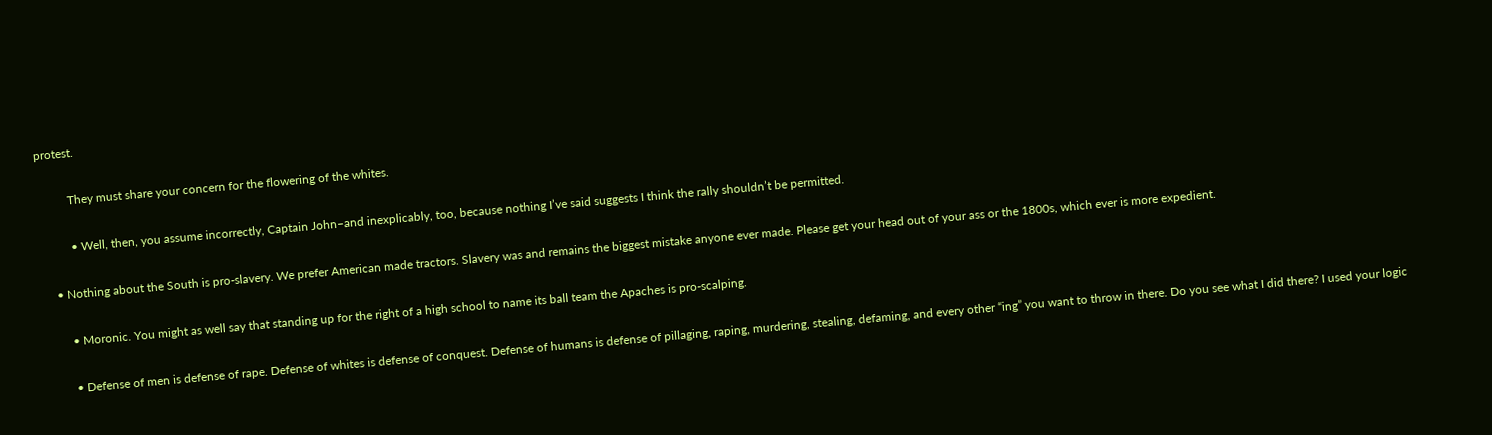protest.

          They must share your concern for the flowering of the whites.

          • Well, then, you assume incorrectly, Captain John–and inexplicably, too, because nothing I’ve said suggests I think the rally shouldn’t be permitted.

    • Nothing about the South is pro-slavery. We prefer American made tractors. Slavery was and remains the biggest mistake anyone ever made. Please get your head out of your ass or the 1800s, which ever is more expedient.

        • Moronic. You might as well say that standing up for the right of a high school to name its ball team the Apaches is pro-scalping.

        • Defense of men is defense of rape. Defense of whites is defense of conquest. Defense of humans is defense of pillaging, raping, murdering, stealing, defaming, and every other “ing” you want to throw in there. Do you see what I did there? I used your logic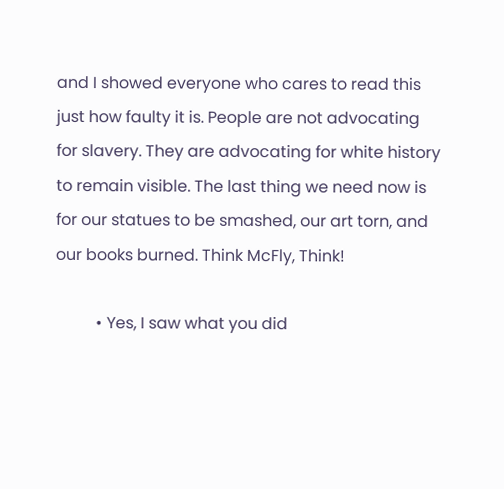and I showed everyone who cares to read this just how faulty it is. People are not advocating for slavery. They are advocating for white history to remain visible. The last thing we need now is for our statues to be smashed, our art torn, and our books burned. Think McFly, Think!

          • Yes, I saw what you did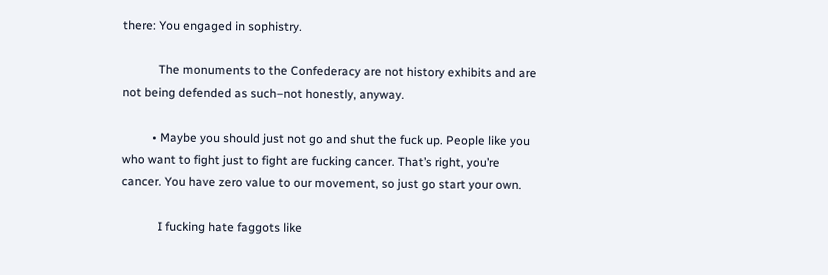there: You engaged in sophistry.

            The monuments to the Confederacy are not history exhibits and are not being defended as such–not honestly, anyway.

          • Maybe you should just not go and shut the fuck up. People like you who want to fight just to fight are fucking cancer. That’s right, you’re cancer. You have zero value to our movement, so just go start your own.

            I fucking hate faggots like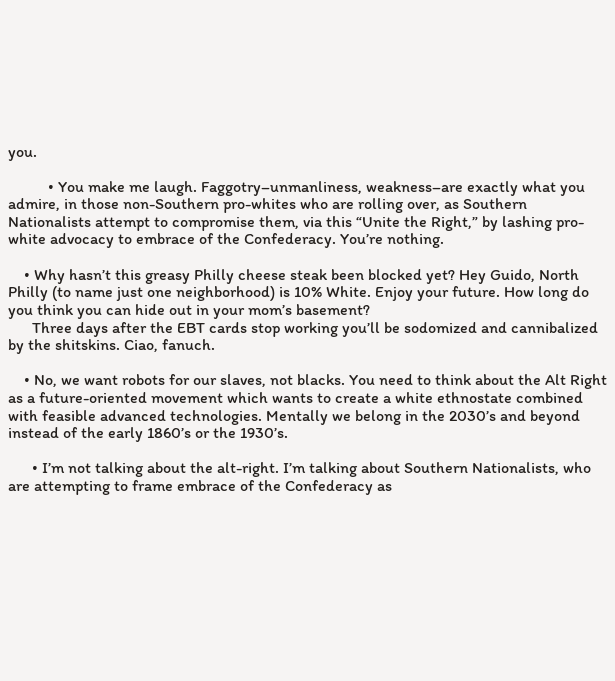you.

          • You make me laugh. Faggotry–unmanliness, weakness–are exactly what you admire, in those non-Southern pro-whites who are rolling over, as Southern Nationalists attempt to compromise them, via this “Unite the Right,” by lashing pro-white advocacy to embrace of the Confederacy. You’re nothing.

    • Why hasn’t this greasy Philly cheese steak been blocked yet? Hey Guido, North Philly (to name just one neighborhood) is 10% White. Enjoy your future. How long do you think you can hide out in your mom’s basement?
      Three days after the EBT cards stop working you’ll be sodomized and cannibalized by the shitskins. Ciao, fanuch.

    • No, we want robots for our slaves, not blacks. You need to think about the Alt Right as a future-oriented movement which wants to create a white ethnostate combined with feasible advanced technologies. Mentally we belong in the 2030’s and beyond instead of the early 1860’s or the 1930’s.

      • I’m not talking about the alt-right. I’m talking about Southern Nationalists, who are attempting to frame embrace of the Confederacy as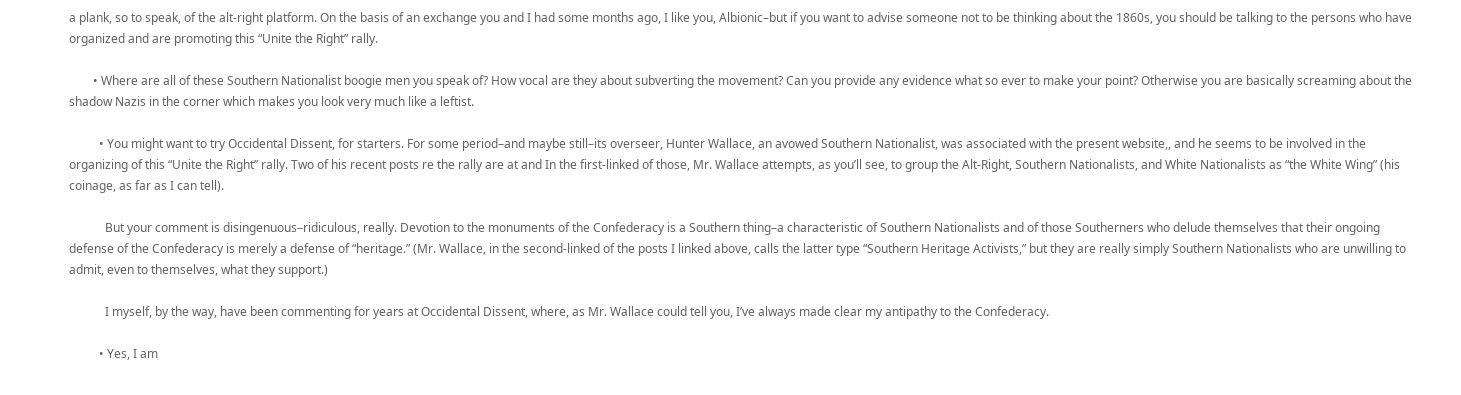a plank, so to speak, of the alt-right platform. On the basis of an exchange you and I had some months ago, I like you, Albionic–but if you want to advise someone not to be thinking about the 1860s, you should be talking to the persons who have organized and are promoting this “Unite the Right” rally.

        • Where are all of these Southern Nationalist boogie men you speak of? How vocal are they about subverting the movement? Can you provide any evidence what so ever to make your point? Otherwise you are basically screaming about the shadow Nazis in the corner which makes you look very much like a leftist.

          • You might want to try Occidental Dissent, for starters. For some period–and maybe still–its overseer, Hunter Wallace, an avowed Southern Nationalist, was associated with the present website,, and he seems to be involved in the organizing of this “Unite the Right” rally. Two of his recent posts re the rally are at and In the first-linked of those, Mr. Wallace attempts, as you’ll see, to group the Alt-Right, Southern Nationalists, and White Nationalists as “the White Wing” (his coinage, as far as I can tell).

            But your comment is disingenuous–ridiculous, really. Devotion to the monuments of the Confederacy is a Southern thing–a characteristic of Southern Nationalists and of those Southerners who delude themselves that their ongoing defense of the Confederacy is merely a defense of “heritage.” (Mr. Wallace, in the second-linked of the posts I linked above, calls the latter type “Southern Heritage Activists,” but they are really simply Southern Nationalists who are unwilling to admit, even to themselves, what they support.)

            I myself, by the way, have been commenting for years at Occidental Dissent, where, as Mr. Wallace could tell you, I’ve always made clear my antipathy to the Confederacy.

          • Yes, I am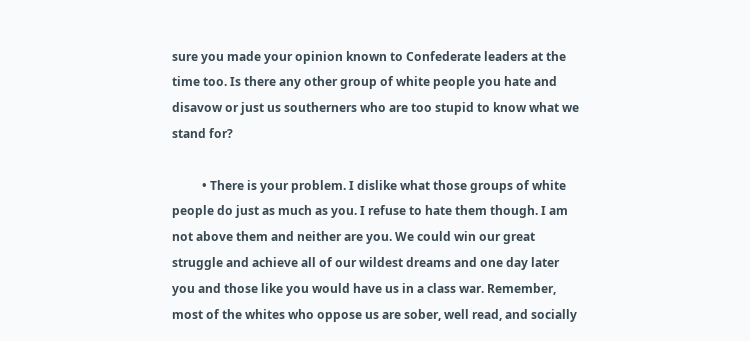sure you made your opinion known to Confederate leaders at the time too. Is there any other group of white people you hate and disavow or just us southerners who are too stupid to know what we stand for?

          • There is your problem. I dislike what those groups of white people do just as much as you. I refuse to hate them though. I am not above them and neither are you. We could win our great struggle and achieve all of our wildest dreams and one day later you and those like you would have us in a class war. Remember, most of the whites who oppose us are sober, well read, and socially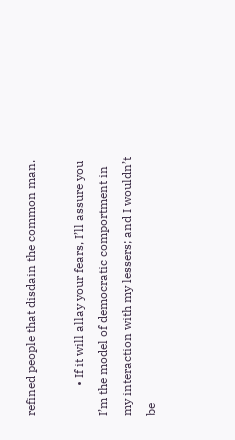refined people that disdain the common man.

          • If it will allay your fears, I’ll assure you I’m the model of democratic comportment in my interaction with my lessers; and I wouldn’t be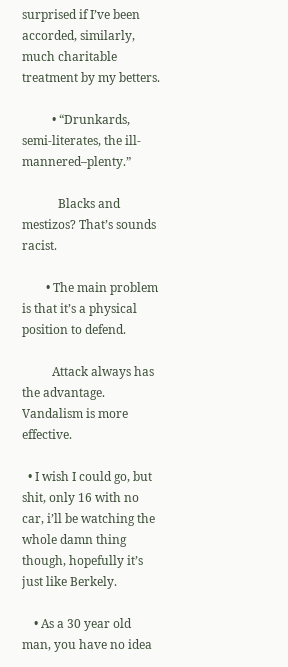surprised if I’ve been accorded, similarly, much charitable treatment by my betters.

          • “Drunkards, semi-literates, the ill-mannered–plenty.”

            Blacks and mestizos? That’s sounds racist.

        • The main problem is that it’s a physical position to defend.

          Attack always has the advantage. Vandalism is more effective.

  • I wish I could go, but shit, only 16 with no car, i’ll be watching the whole damn thing though, hopefully it’s just like Berkely.

    • As a 30 year old man, you have no idea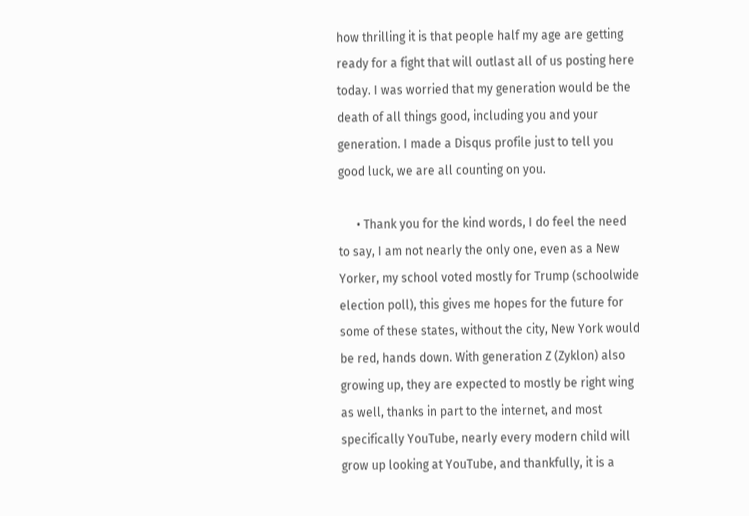how thrilling it is that people half my age are getting ready for a fight that will outlast all of us posting here today. I was worried that my generation would be the death of all things good, including you and your generation. I made a Disqus profile just to tell you good luck, we are all counting on you.

      • Thank you for the kind words, I do feel the need to say, I am not nearly the only one, even as a New Yorker, my school voted mostly for Trump (schoolwide election poll), this gives me hopes for the future for some of these states, without the city, New York would be red, hands down. With generation Z (Zyklon) also growing up, they are expected to mostly be right wing as well, thanks in part to the internet, and most specifically YouTube, nearly every modern child will grow up looking at YouTube, and thankfully, it is a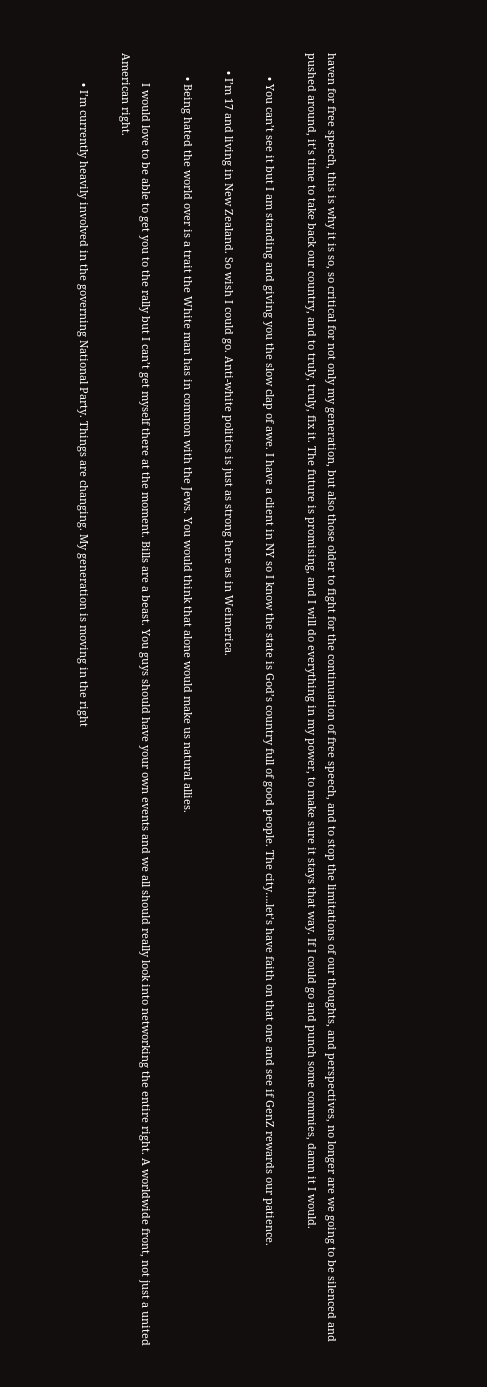haven for free speech, this is why it is so, so critical for not only my generation, but also those older to fight for the continuation of free speech, and to stop the limitations of our thoughts, and perspectives, no longer are we going to be silenced and pushed around, it’s time to take back our country, and to truly, truly, fix it. The future is promising, and I will do everything in my power, to make sure it stays that way. If I could go and punch some commies, damn it I would.

        • You can’t see it but I am standing and giving you the slow clap of awe. I have a client in NY so I know the state is God’s country full of good people. The city….let’s have faith on that one and see if GenZ rewards our patience.

      • I’m 17 and living in New Zealand. So wish I could go. Anti-white politics is just as strong here as in Weimerica.

        • Being hated the world over is a trait the White man has in common with the Jews. You would think that alone would make us natural allies.

          I would love to be able to get you to the rally but I can’t get myself there at the moment. Bills are a beast. You guys should have your own events and we all should really look into networking the entire right. A worldwide front, not just a united American right.

          • I’m currently heavily involved in the governing National Party. Things are changing. My generation is moving in the right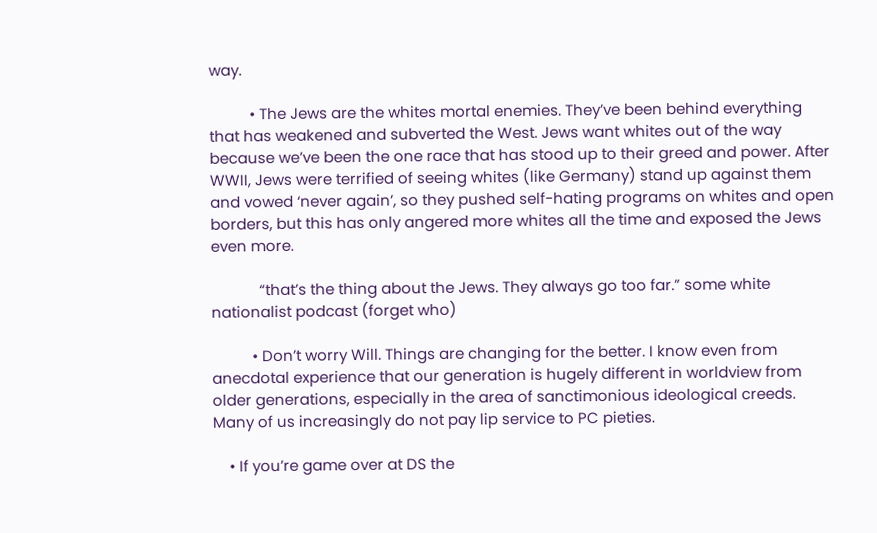way.

          • The Jews are the whites mortal enemies. They’ve been behind everything that has weakened and subverted the West. Jews want whites out of the way because we’ve been the one race that has stood up to their greed and power. After WWII, Jews were terrified of seeing whites (like Germany) stand up against them and vowed ‘never again’, so they pushed self-hating programs on whites and open borders, but this has only angered more whites all the time and exposed the Jews even more.

            “that’s the thing about the Jews. They always go too far.” some white nationalist podcast (forget who)

          • Don’t worry Will. Things are changing for the better. I know even from anecdotal experience that our generation is hugely different in worldview from older generations, especially in the area of sanctimonious ideological creeds. Many of us increasingly do not pay lip service to PC pieties.

    • If you’re game over at DS the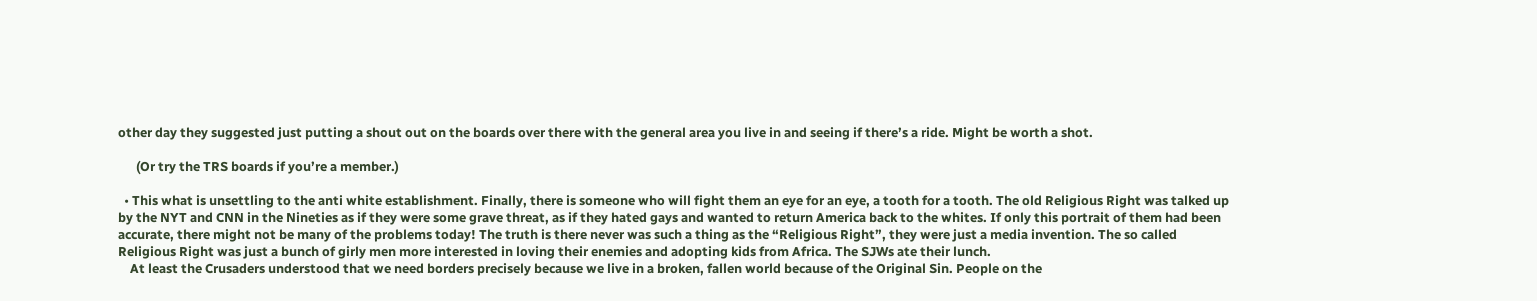other day they suggested just putting a shout out on the boards over there with the general area you live in and seeing if there’s a ride. Might be worth a shot.

      (Or try the TRS boards if you’re a member.)

  • This what is unsettling to the anti white establishment. Finally, there is someone who will fight them an eye for an eye, a tooth for a tooth. The old Religious Right was talked up by the NYT and CNN in the Nineties as if they were some grave threat, as if they hated gays and wanted to return America back to the whites. If only this portrait of them had been accurate, there might not be many of the problems today! The truth is there never was such a thing as the “Religious Right”, they were just a media invention. The so called Religious Right was just a bunch of girly men more interested in loving their enemies and adopting kids from Africa. The SJWs ate their lunch.
    At least the Crusaders understood that we need borders precisely because we live in a broken, fallen world because of the Original Sin. People on the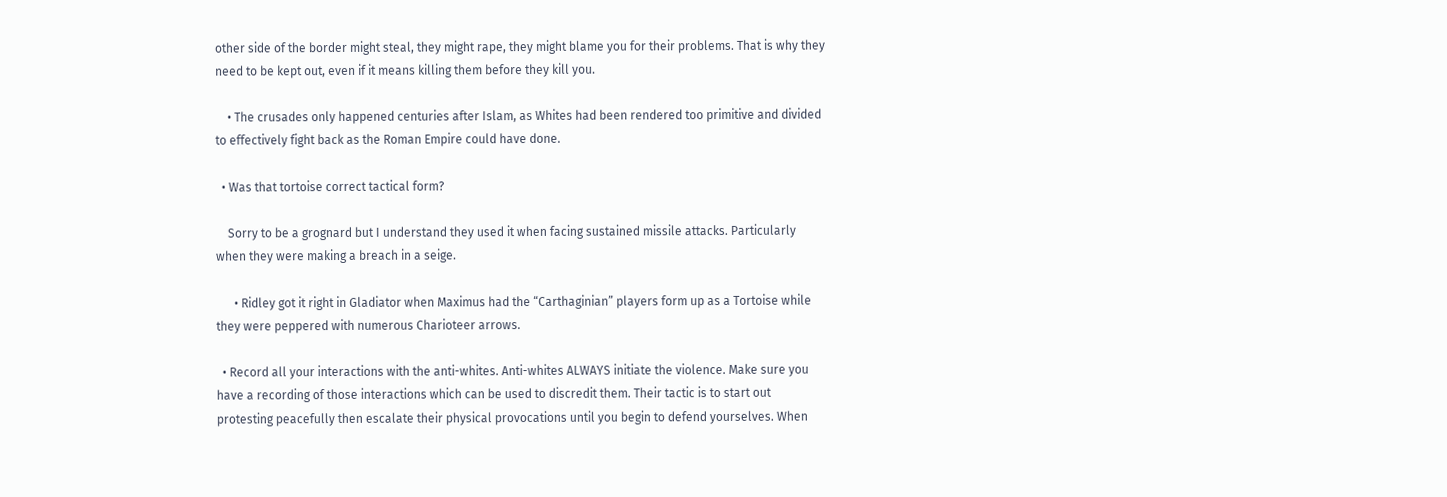other side of the border might steal, they might rape, they might blame you for their problems. That is why they need to be kept out, even if it means killing them before they kill you.

    • The crusades only happened centuries after Islam, as Whites had been rendered too primitive and divided to effectively fight back as the Roman Empire could have done.

  • Was that tortoise correct tactical form?

    Sorry to be a grognard but I understand they used it when facing sustained missile attacks. Particularly when they were making a breach in a seige.

      • Ridley got it right in Gladiator when Maximus had the “Carthaginian” players form up as a Tortoise while they were peppered with numerous Charioteer arrows.

  • Record all your interactions with the anti-whites. Anti-whites ALWAYS initiate the violence. Make sure you have a recording of those interactions which can be used to discredit them. Their tactic is to start out protesting peacefully then escalate their physical provocations until you begin to defend yourselves. When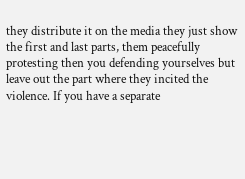they distribute it on the media they just show the first and last parts, them peacefully protesting then you defending yourselves but leave out the part where they incited the violence. If you have a separate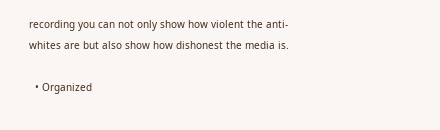recording you can not only show how violent the anti-whites are but also show how dishonest the media is.

  • Organized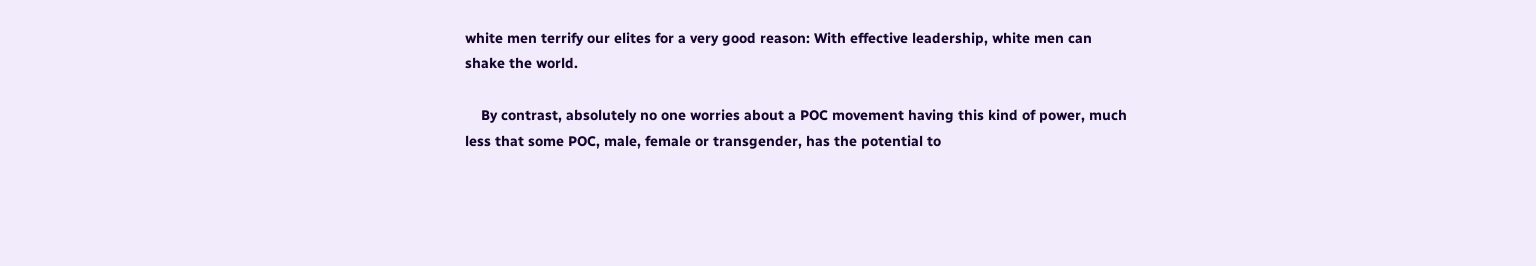white men terrify our elites for a very good reason: With effective leadership, white men can shake the world.

    By contrast, absolutely no one worries about a POC movement having this kind of power, much less that some POC, male, female or transgender, has the potential to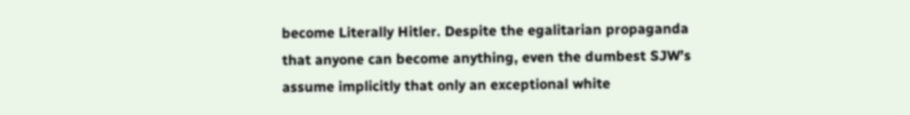become Literally Hitler. Despite the egalitarian propaganda that anyone can become anything, even the dumbest SJW’s assume implicitly that only an exceptional white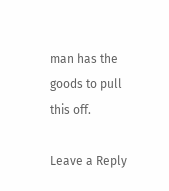man has the goods to pull this off.

Leave a Reply